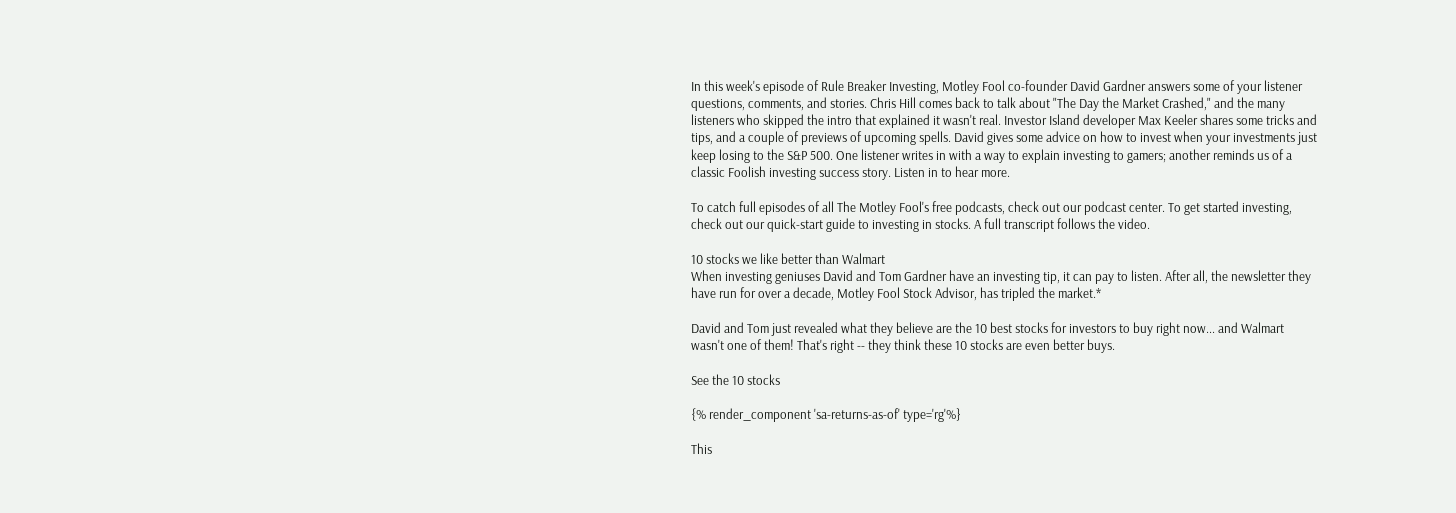In this week's episode of Rule Breaker Investing, Motley Fool co-founder David Gardner answers some of your listener questions, comments, and stories. Chris Hill comes back to talk about "The Day the Market Crashed," and the many listeners who skipped the intro that explained it wasn't real. Investor Island developer Max Keeler shares some tricks and tips, and a couple of previews of upcoming spells. David gives some advice on how to invest when your investments just keep losing to the S&P 500. One listener writes in with a way to explain investing to gamers; another reminds us of a classic Foolish investing success story. Listen in to hear more.

To catch full episodes of all The Motley Fool's free podcasts, check out our podcast center. To get started investing, check out our quick-start guide to investing in stocks. A full transcript follows the video.

10 stocks we like better than Walmart
When investing geniuses David and Tom Gardner have an investing tip, it can pay to listen. After all, the newsletter they have run for over a decade, Motley Fool Stock Advisor, has tripled the market.*

David and Tom just revealed what they believe are the 10 best stocks for investors to buy right now... and Walmart wasn't one of them! That's right -- they think these 10 stocks are even better buys.

See the 10 stocks

{% render_component 'sa-returns-as-of' type='rg'%}

This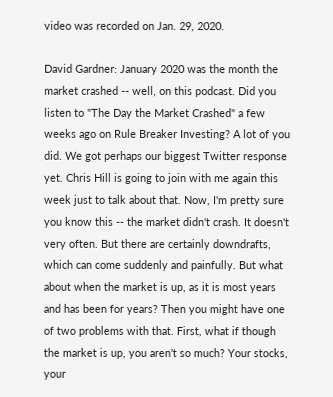video was recorded on Jan. 29, 2020.

David Gardner: January 2020 was the month the market crashed -- well, on this podcast. Did you listen to "The Day the Market Crashed" a few weeks ago on Rule Breaker Investing? A lot of you did. We got perhaps our biggest Twitter response yet. Chris Hill is going to join with me again this week just to talk about that. Now, I'm pretty sure you know this -- the market didn't crash. It doesn't very often. But there are certainly downdrafts, which can come suddenly and painfully. But what about when the market is up, as it is most years and has been for years? Then you might have one of two problems with that. First, what if though the market is up, you aren't so much? Your stocks, your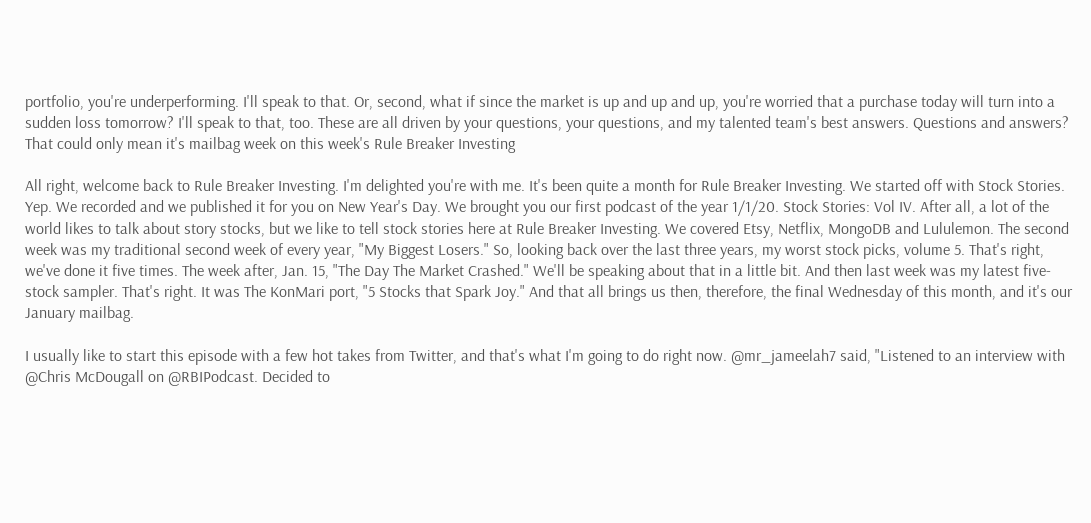portfolio, you're underperforming. I'll speak to that. Or, second, what if since the market is up and up and up, you're worried that a purchase today will turn into a sudden loss tomorrow? I'll speak to that, too. These are all driven by your questions, your questions, and my talented team's best answers. Questions and answers? That could only mean it's mailbag week on this week's Rule Breaker Investing

All right, welcome back to Rule Breaker Investing. I'm delighted you're with me. It's been quite a month for Rule Breaker Investing. We started off with Stock Stories. Yep. We recorded and we published it for you on New Year's Day. We brought you our first podcast of the year 1/1/20. Stock Stories: Vol IV. After all, a lot of the world likes to talk about story stocks, but we like to tell stock stories here at Rule Breaker Investing. We covered Etsy, Netflix, MongoDB and Lululemon. The second week was my traditional second week of every year, "My Biggest Losers." So, looking back over the last three years, my worst stock picks, volume 5. That's right, we've done it five times. The week after, Jan. 15, "The Day The Market Crashed." We'll be speaking about that in a little bit. And then last week was my latest five-stock sampler. That's right. It was The KonMari port, "5 Stocks that Spark Joy." And that all brings us then, therefore, the final Wednesday of this month, and it's our January mailbag.

I usually like to start this episode with a few hot takes from Twitter, and that's what I'm going to do right now. @mr_jameelah7 said, "Listened to an interview with @Chris McDougall on @RBIPodcast. Decided to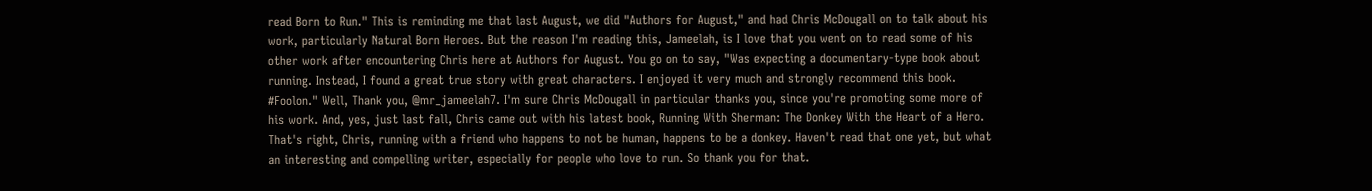read Born to Run." This is reminding me that last August, we did "Authors for August," and had Chris McDougall on to talk about his work, particularly Natural Born Heroes. But the reason I'm reading this, Jameelah, is I love that you went on to read some of his other work after encountering Chris here at Authors for August. You go on to say, "Was expecting a documentary-type book about running. Instead, I found a great true story with great characters. I enjoyed it very much and strongly recommend this book. #Foolon." Well, Thank you, @mr_jameelah7. I'm sure Chris McDougall in particular thanks you, since you're promoting some more of his work. And, yes, just last fall, Chris came out with his latest book, Running With Sherman: The Donkey With the Heart of a Hero. That's right, Chris, running with a friend who happens to not be human, happens to be a donkey. Haven't read that one yet, but what an interesting and compelling writer, especially for people who love to run. So thank you for that.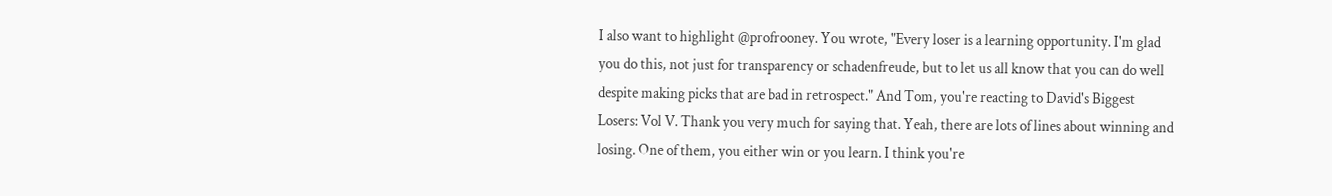I also want to highlight @profrooney. You wrote, "Every loser is a learning opportunity. I'm glad you do this, not just for transparency or schadenfreude, but to let us all know that you can do well despite making picks that are bad in retrospect." And Tom, you're reacting to David's Biggest Losers: Vol V. Thank you very much for saying that. Yeah, there are lots of lines about winning and losing. One of them, you either win or you learn. I think you're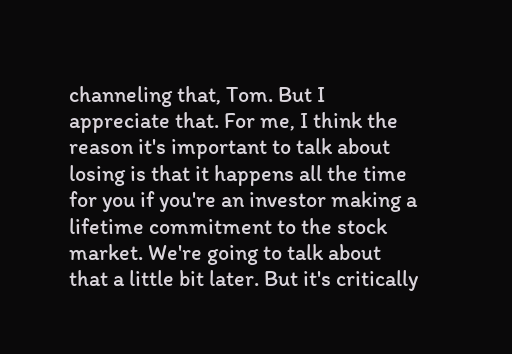channeling that, Tom. But I appreciate that. For me, I think the reason it's important to talk about losing is that it happens all the time for you if you're an investor making a lifetime commitment to the stock market. We're going to talk about that a little bit later. But it's critically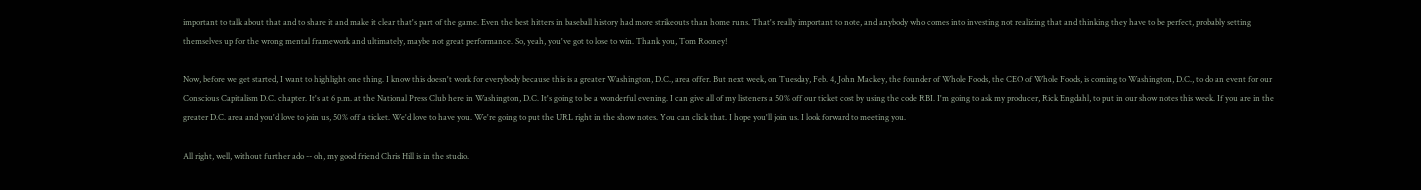important to talk about that and to share it and make it clear that's part of the game. Even the best hitters in baseball history had more strikeouts than home runs. That's really important to note, and anybody who comes into investing not realizing that and thinking they have to be perfect, probably setting themselves up for the wrong mental framework and ultimately, maybe not great performance. So, yeah, you've got to lose to win. Thank you, Tom Rooney!

Now, before we get started, I want to highlight one thing. I know this doesn't work for everybody because this is a greater Washington, D.C., area offer. But next week, on Tuesday, Feb. 4, John Mackey, the founder of Whole Foods, the CEO of Whole Foods, is coming to Washington, D.C., to do an event for our Conscious Capitalism D.C. chapter. It's at 6 p.m. at the National Press Club here in Washington, D.C. It's going to be a wonderful evening. I can give all of my listeners a 50% off our ticket cost by using the code RBI. I'm going to ask my producer, Rick Engdahl, to put in our show notes this week. If you are in the greater D.C. area and you'd love to join us, 50% off a ticket. We'd love to have you. We're going to put the URL right in the show notes. You can click that. I hope you'll join us. I look forward to meeting you.

All right, well, without further ado -- oh, my good friend Chris Hill is in the studio.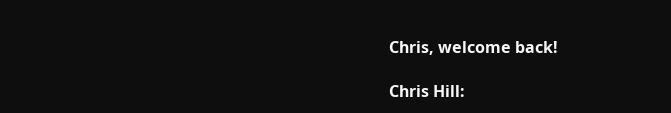Chris, welcome back!

Chris Hill: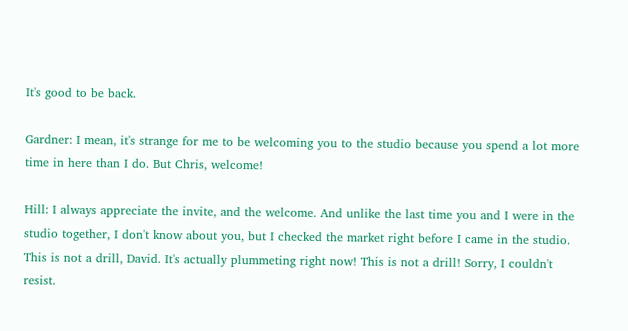It's good to be back.

Gardner: I mean, it's strange for me to be welcoming you to the studio because you spend a lot more time in here than I do. But Chris, welcome!

Hill: I always appreciate the invite, and the welcome. And unlike the last time you and I were in the studio together, I don't know about you, but I checked the market right before I came in the studio. This is not a drill, David. It's actually plummeting right now! This is not a drill! Sorry, I couldn't resist.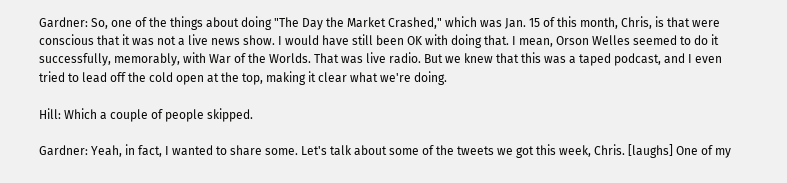Gardner: So, one of the things about doing "The Day the Market Crashed," which was Jan. 15 of this month, Chris, is that were conscious that it was not a live news show. I would have still been OK with doing that. I mean, Orson Welles seemed to do it successfully, memorably, with War of the Worlds. That was live radio. But we knew that this was a taped podcast, and I even tried to lead off the cold open at the top, making it clear what we're doing.

Hill: Which a couple of people skipped.

Gardner: Yeah, in fact, I wanted to share some. Let's talk about some of the tweets we got this week, Chris. [laughs] One of my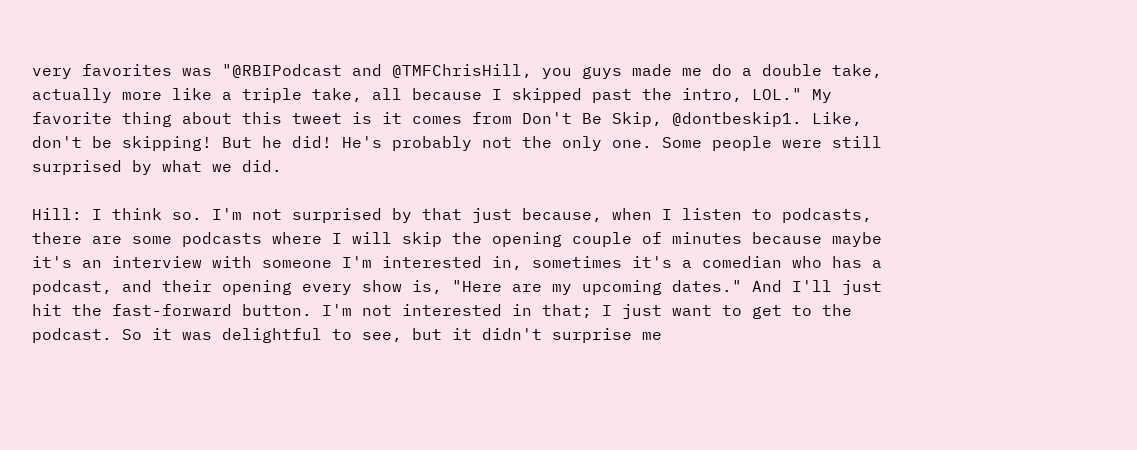very favorites was "@RBIPodcast and @TMFChrisHill, you guys made me do a double take, actually more like a triple take, all because I skipped past the intro, LOL." My favorite thing about this tweet is it comes from Don't Be Skip, @dontbeskip1. Like, don't be skipping! But he did! He's probably not the only one. Some people were still surprised by what we did.

Hill: I think so. I'm not surprised by that just because, when I listen to podcasts, there are some podcasts where I will skip the opening couple of minutes because maybe it's an interview with someone I'm interested in, sometimes it's a comedian who has a podcast, and their opening every show is, "Here are my upcoming dates." And I'll just hit the fast-forward button. I'm not interested in that; I just want to get to the podcast. So it was delightful to see, but it didn't surprise me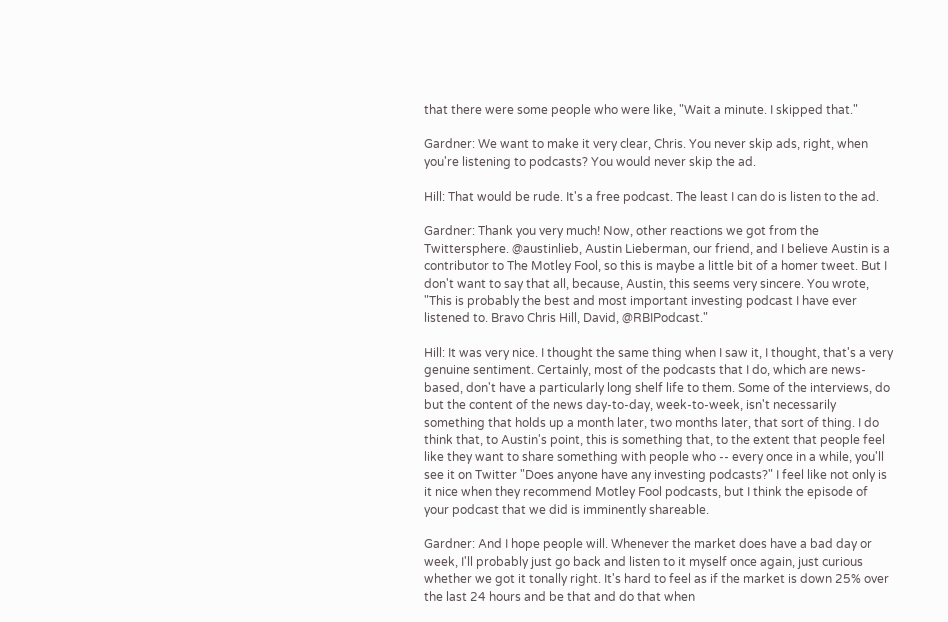that there were some people who were like, "Wait a minute. I skipped that."

Gardner: We want to make it very clear, Chris. You never skip ads, right, when you're listening to podcasts? You would never skip the ad.

Hill: That would be rude. It's a free podcast. The least I can do is listen to the ad.

Gardner: Thank you very much! Now, other reactions we got from the Twittersphere. @austinlieb, Austin Lieberman, our friend, and I believe Austin is a contributor to The Motley Fool, so this is maybe a little bit of a homer tweet. But I don't want to say that all, because, Austin, this seems very sincere. You wrote, "This is probably the best and most important investing podcast I have ever listened to. Bravo Chris Hill, David, @RBIPodcast."

Hill: It was very nice. I thought the same thing when I saw it, I thought, that's a very genuine sentiment. Certainly, most of the podcasts that I do, which are news-based, don't have a particularly long shelf life to them. Some of the interviews, do but the content of the news day-to-day, week-to-week, isn't necessarily something that holds up a month later, two months later, that sort of thing. I do think that, to Austin's point, this is something that, to the extent that people feel like they want to share something with people who -- every once in a while, you'll see it on Twitter "Does anyone have any investing podcasts?" I feel like not only is it nice when they recommend Motley Fool podcasts, but I think the episode of your podcast that we did is imminently shareable.

Gardner: And I hope people will. Whenever the market does have a bad day or week, I'll probably just go back and listen to it myself once again, just curious whether we got it tonally right. It's hard to feel as if the market is down 25% over the last 24 hours and be that and do that when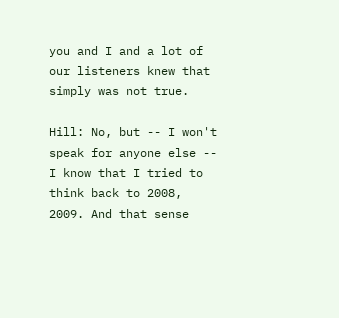you and I and a lot of our listeners knew that simply was not true.

Hill: No, but -- I won't speak for anyone else -- I know that I tried to think back to 2008, 2009. And that sense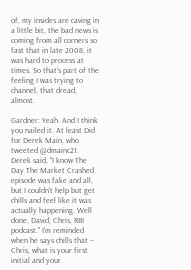of, my insides are caving in a little bit, the bad news is coming from all corners so fast that in late 2008, it was hard to process at times. So that's part of the feeling I was trying to channel, that dread, almost.

Gardner: Yeah. And I think you nailed it. At least Did for Derek Main, who tweeted @dmainc21. Derek said, "I know The Day The Market Crashed episode was fake and all, but I couldn't help but get chills and feel like it was actually happening. Well done, David, Chris, RBI podcast." I'm reminded when he says chills that -- Chris, what is your first initial and your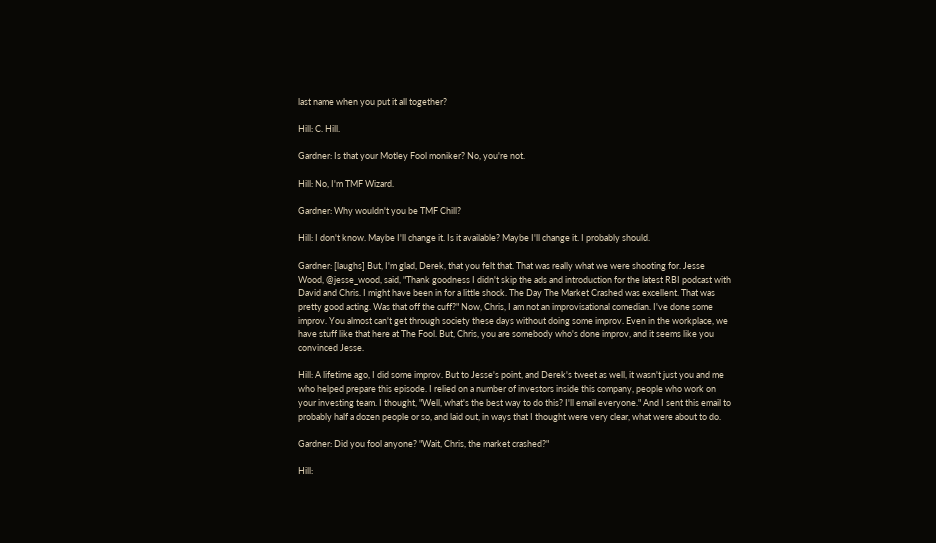last name when you put it all together?

Hill: C. Hill.

Gardner: Is that your Motley Fool moniker? No, you're not.

Hill: No, I'm TMF Wizard.

Gardner: Why wouldn't you be TMF Chill?

Hill: I don't know. Maybe I'll change it. Is it available? Maybe I'll change it. I probably should.

Gardner: [laughs] But, I'm glad, Derek, that you felt that. That was really what we were shooting for. Jesse Wood, @jesse_wood, said, "Thank goodness I didn't skip the ads and introduction for the latest RBI podcast with David and Chris. I might have been in for a little shock. The Day The Market Crashed was excellent. That was pretty good acting. Was that off the cuff?" Now, Chris, I am not an improvisational comedian. I've done some improv. You almost can't get through society these days without doing some improv. Even in the workplace, we have stuff like that here at The Fool. But, Chris, you are somebody who's done improv, and it seems like you convinced Jesse.

Hill: A lifetime ago, I did some improv. But to Jesse's point, and Derek's tweet as well, it wasn't just you and me who helped prepare this episode. I relied on a number of investors inside this company, people who work on your investing team. I thought, "Well, what's the best way to do this? I'll email everyone." And I sent this email to probably half a dozen people or so, and laid out, in ways that I thought were very clear, what were about to do.

Gardner: Did you fool anyone? "Wait, Chris, the market crashed?"

Hill: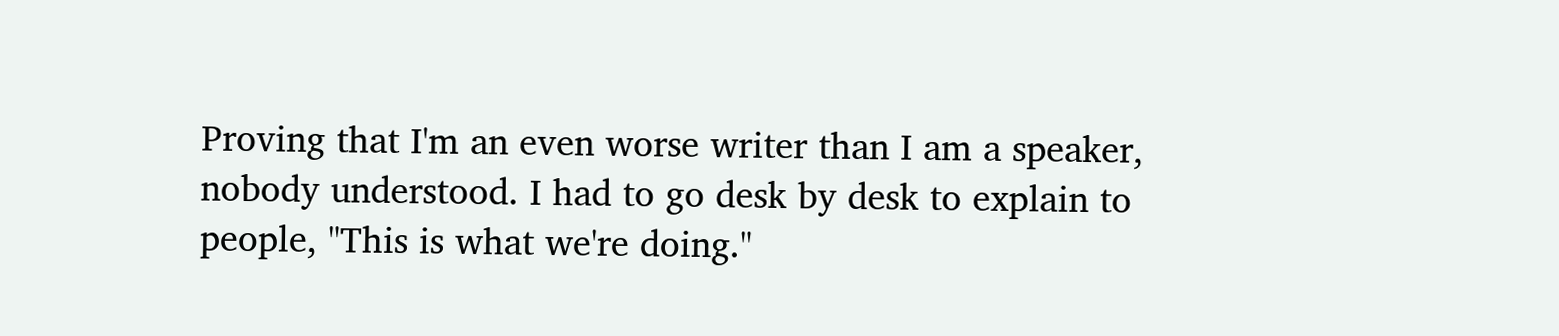Proving that I'm an even worse writer than I am a speaker, nobody understood. I had to go desk by desk to explain to people, "This is what we're doing."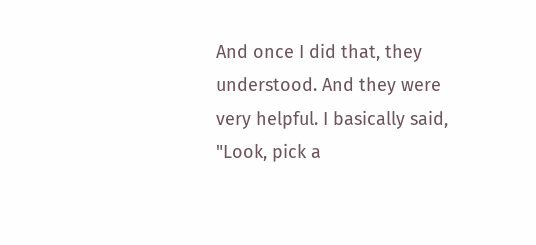And once I did that, they understood. And they were very helpful. I basically said, "Look, pick a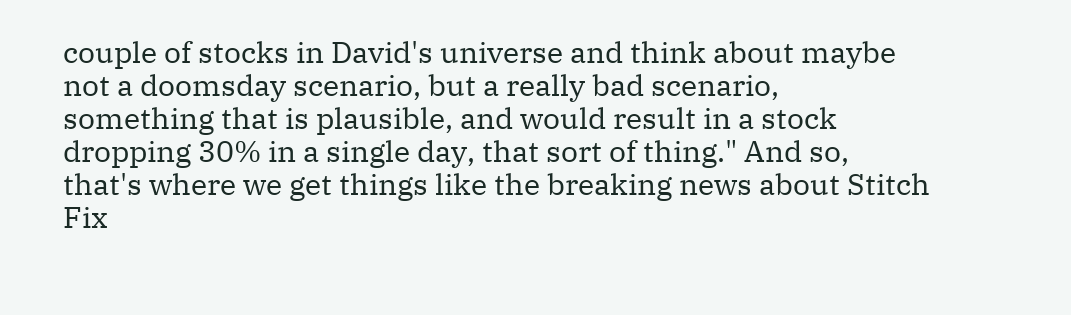couple of stocks in David's universe and think about maybe not a doomsday scenario, but a really bad scenario, something that is plausible, and would result in a stock dropping 30% in a single day, that sort of thing." And so, that's where we get things like the breaking news about Stitch Fix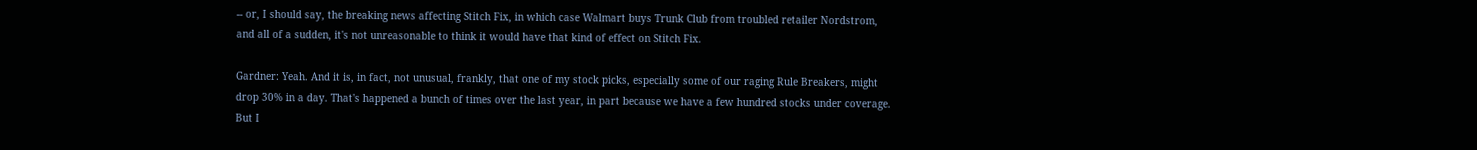-- or, I should say, the breaking news affecting Stitch Fix, in which case Walmart buys Trunk Club from troubled retailer Nordstrom, and all of a sudden, it's not unreasonable to think it would have that kind of effect on Stitch Fix.

Gardner: Yeah. And it is, in fact, not unusual, frankly, that one of my stock picks, especially some of our raging Rule Breakers, might drop 30% in a day. That's happened a bunch of times over the last year, in part because we have a few hundred stocks under coverage. But I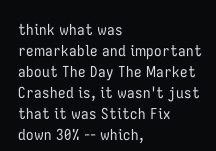think what was remarkable and important about The Day The Market Crashed is, it wasn't just that it was Stitch Fix down 30% -- which,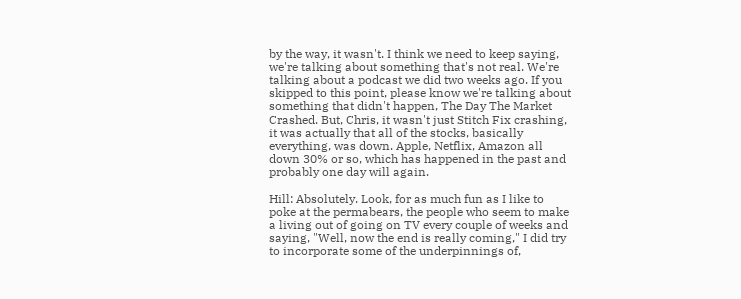by the way, it wasn't. I think we need to keep saying, we're talking about something that's not real. We're talking about a podcast we did two weeks ago. If you skipped to this point, please know we're talking about something that didn't happen, The Day The Market Crashed. But, Chris, it wasn't just Stitch Fix crashing, it was actually that all of the stocks, basically everything, was down. Apple, Netflix, Amazon all down 30% or so, which has happened in the past and probably one day will again.

Hill: Absolutely. Look, for as much fun as I like to poke at the permabears, the people who seem to make a living out of going on TV every couple of weeks and saying, "Well, now the end is really coming," I did try to incorporate some of the underpinnings of,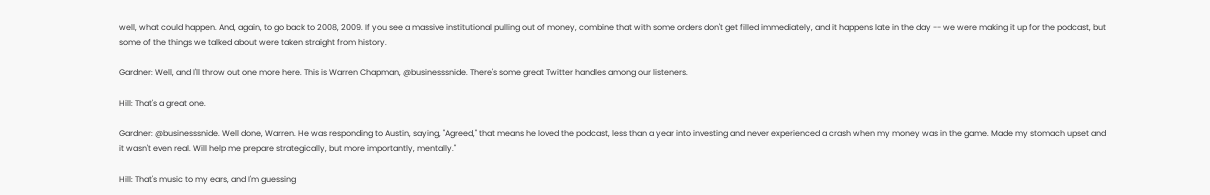well, what could happen. And, again, to go back to 2008, 2009. If you see a massive institutional pulling out of money, combine that with some orders don't get filled immediately, and it happens late in the day -- we were making it up for the podcast, but some of the things we talked about were taken straight from history.

Gardner: Well, and I'll throw out one more here. This is Warren Chapman, @businesssnide. There's some great Twitter handles among our listeners.

Hill: That's a great one.

Gardner: @businesssnide. Well done, Warren. He was responding to Austin, saying, "Agreed," that means he loved the podcast, less than a year into investing and never experienced a crash when my money was in the game. Made my stomach upset and it wasn't even real. Will help me prepare strategically, but more importantly, mentally."

Hill: That's music to my ears, and I'm guessing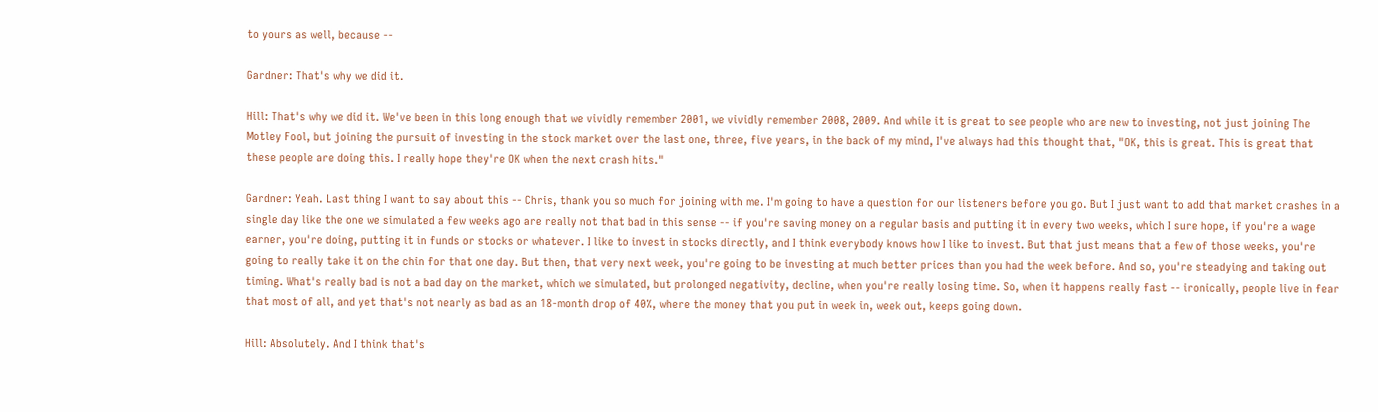to yours as well, because --

Gardner: That's why we did it.

Hill: That's why we did it. We've been in this long enough that we vividly remember 2001, we vividly remember 2008, 2009. And while it is great to see people who are new to investing, not just joining The Motley Fool, but joining the pursuit of investing in the stock market over the last one, three, five years, in the back of my mind, I've always had this thought that, "OK, this is great. This is great that these people are doing this. I really hope they're OK when the next crash hits."

Gardner: Yeah. Last thing I want to say about this -- Chris, thank you so much for joining with me. I'm going to have a question for our listeners before you go. But I just want to add that market crashes in a single day like the one we simulated a few weeks ago are really not that bad in this sense -- if you're saving money on a regular basis and putting it in every two weeks, which I sure hope, if you're a wage earner, you're doing, putting it in funds or stocks or whatever. I like to invest in stocks directly, and I think everybody knows how I like to invest. But that just means that a few of those weeks, you're going to really take it on the chin for that one day. But then, that very next week, you're going to be investing at much better prices than you had the week before. And so, you're steadying and taking out timing. What's really bad is not a bad day on the market, which we simulated, but prolonged negativity, decline, when you're really losing time. So, when it happens really fast -- ironically, people live in fear that most of all, and yet that's not nearly as bad as an 18-month drop of 40%, where the money that you put in week in, week out, keeps going down.

Hill: Absolutely. And I think that's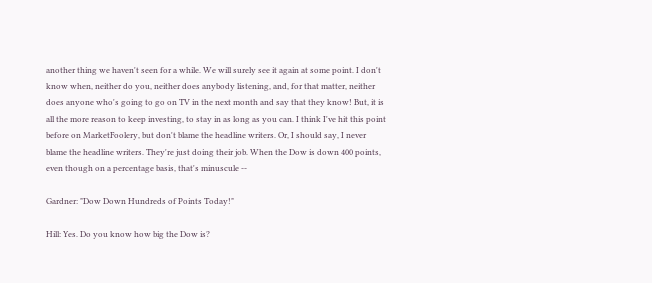another thing we haven't seen for a while. We will surely see it again at some point. I don't know when, neither do you, neither does anybody listening, and, for that matter, neither does anyone who's going to go on TV in the next month and say that they know! But, it is all the more reason to keep investing, to stay in as long as you can. I think I've hit this point before on MarketFoolery, but don't blame the headline writers. Or, I should say, I never blame the headline writers. They're just doing their job. When the Dow is down 400 points, even though on a percentage basis, that's minuscule --

Gardner: "Dow Down Hundreds of Points Today!"

Hill: Yes. Do you know how big the Dow is?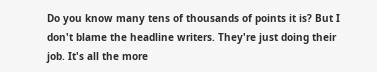Do you know many tens of thousands of points it is? But I don't blame the headline writers. They're just doing their job. It's all the more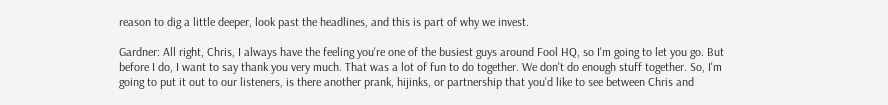reason to dig a little deeper, look past the headlines, and this is part of why we invest.

Gardner: All right, Chris, I always have the feeling you're one of the busiest guys around Fool HQ, so I'm going to let you go. But before I do, I want to say thank you very much. That was a lot of fun to do together. We don't do enough stuff together. So, I'm going to put it out to our listeners, is there another prank, hijinks, or partnership that you'd like to see between Chris and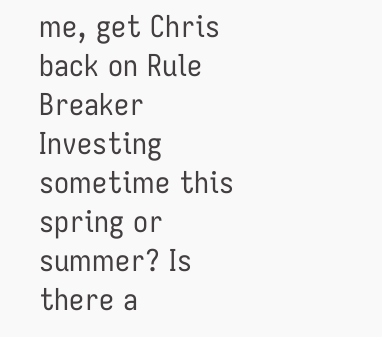me, get Chris back on Rule Breaker Investing sometime this spring or summer? Is there a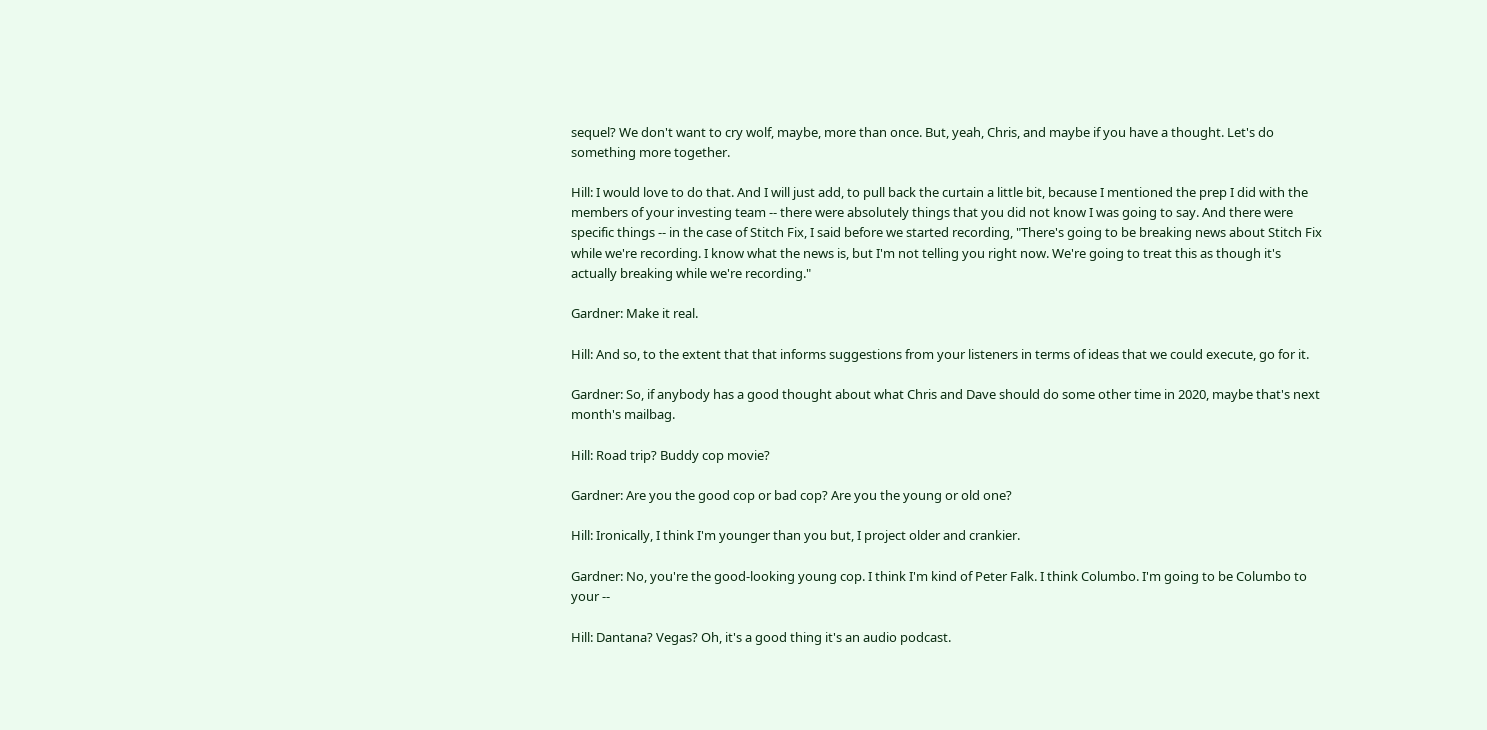sequel? We don't want to cry wolf, maybe, more than once. But, yeah, Chris, and maybe if you have a thought. Let's do something more together.

Hill: I would love to do that. And I will just add, to pull back the curtain a little bit, because I mentioned the prep I did with the members of your investing team -- there were absolutely things that you did not know I was going to say. And there were specific things -- in the case of Stitch Fix, I said before we started recording, "There's going to be breaking news about Stitch Fix while we're recording. I know what the news is, but I'm not telling you right now. We're going to treat this as though it's actually breaking while we're recording."

Gardner: Make it real.

Hill: And so, to the extent that that informs suggestions from your listeners in terms of ideas that we could execute, go for it.

Gardner: So, if anybody has a good thought about what Chris and Dave should do some other time in 2020, maybe that's next month's mailbag.

Hill: Road trip? Buddy cop movie?

Gardner: Are you the good cop or bad cop? Are you the young or old one?

Hill: Ironically, I think I'm younger than you but, I project older and crankier.

Gardner: No, you're the good-looking young cop. I think I'm kind of Peter Falk. I think Columbo. I'm going to be Columbo to your --

Hill: Dantana? Vegas? Oh, it's a good thing it's an audio podcast.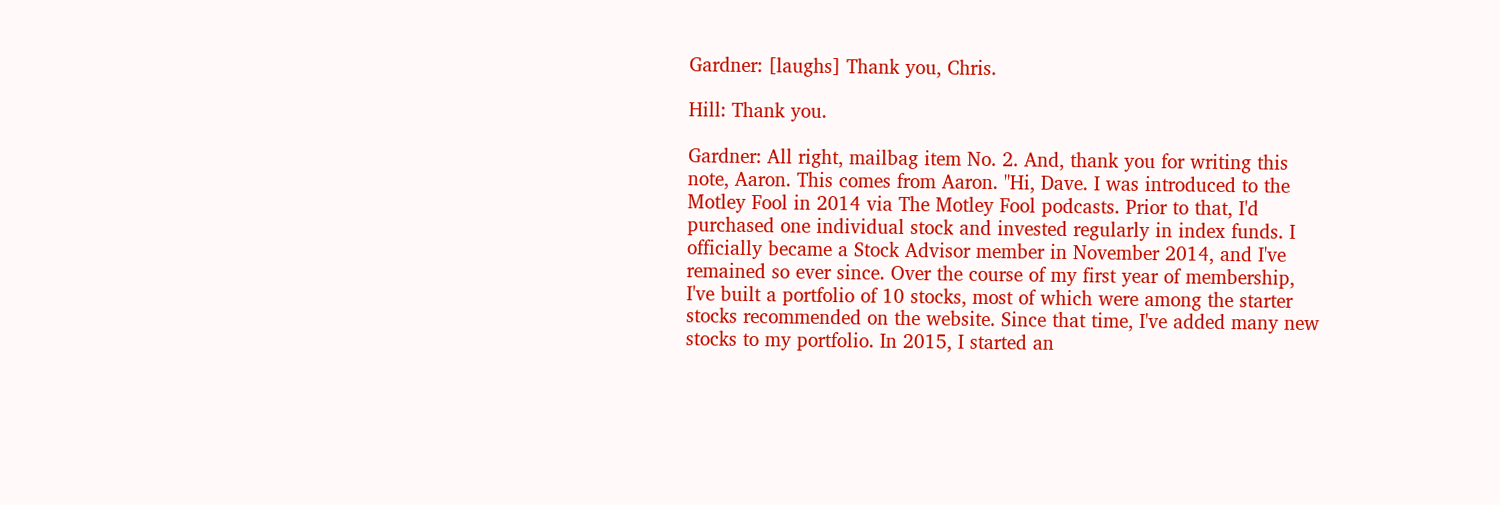Gardner: [laughs] Thank you, Chris.

Hill: Thank you.

Gardner: All right, mailbag item No. 2. And, thank you for writing this note, Aaron. This comes from Aaron. "Hi, Dave. I was introduced to the Motley Fool in 2014 via The Motley Fool podcasts. Prior to that, I'd purchased one individual stock and invested regularly in index funds. I officially became a Stock Advisor member in November 2014, and I've remained so ever since. Over the course of my first year of membership, I've built a portfolio of 10 stocks, most of which were among the starter stocks recommended on the website. Since that time, I've added many new stocks to my portfolio. In 2015, I started an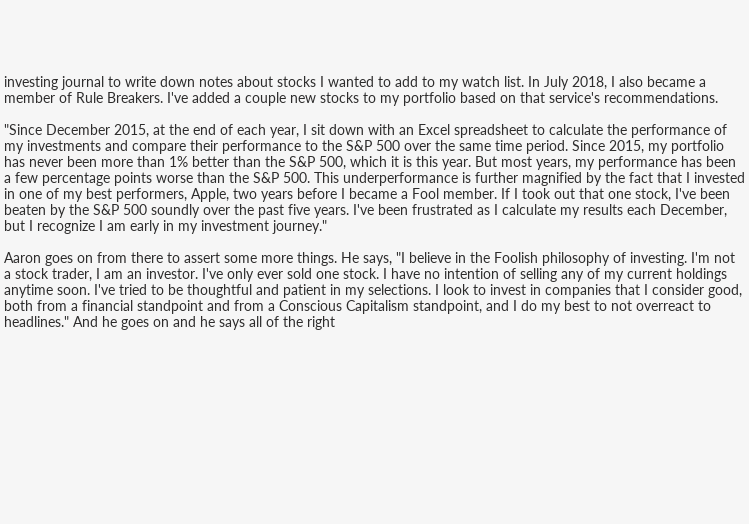investing journal to write down notes about stocks I wanted to add to my watch list. In July 2018, I also became a member of Rule Breakers. I've added a couple new stocks to my portfolio based on that service's recommendations.

"Since December 2015, at the end of each year, I sit down with an Excel spreadsheet to calculate the performance of my investments and compare their performance to the S&P 500 over the same time period. Since 2015, my portfolio has never been more than 1% better than the S&P 500, which it is this year. But most years, my performance has been a few percentage points worse than the S&P 500. This underperformance is further magnified by the fact that I invested in one of my best performers, Apple, two years before I became a Fool member. If I took out that one stock, I've been beaten by the S&P 500 soundly over the past five years. I've been frustrated as I calculate my results each December, but I recognize I am early in my investment journey."

Aaron goes on from there to assert some more things. He says, "I believe in the Foolish philosophy of investing. I'm not a stock trader, I am an investor. I've only ever sold one stock. I have no intention of selling any of my current holdings anytime soon. I've tried to be thoughtful and patient in my selections. I look to invest in companies that I consider good, both from a financial standpoint and from a Conscious Capitalism standpoint, and I do my best to not overreact to headlines." And he goes on and he says all of the right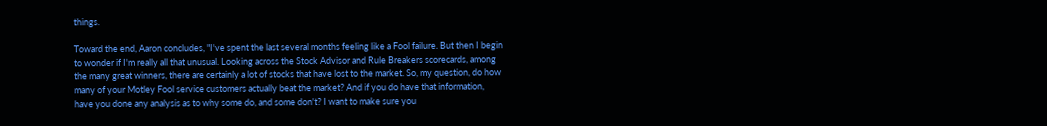things.

Toward the end, Aaron concludes, "I've spent the last several months feeling like a Fool failure. But then I begin to wonder if I'm really all that unusual. Looking across the Stock Advisor and Rule Breakers scorecards, among the many great winners, there are certainly a lot of stocks that have lost to the market. So, my question, do how many of your Motley Fool service customers actually beat the market? And if you do have that information, have you done any analysis as to why some do, and some don't? I want to make sure you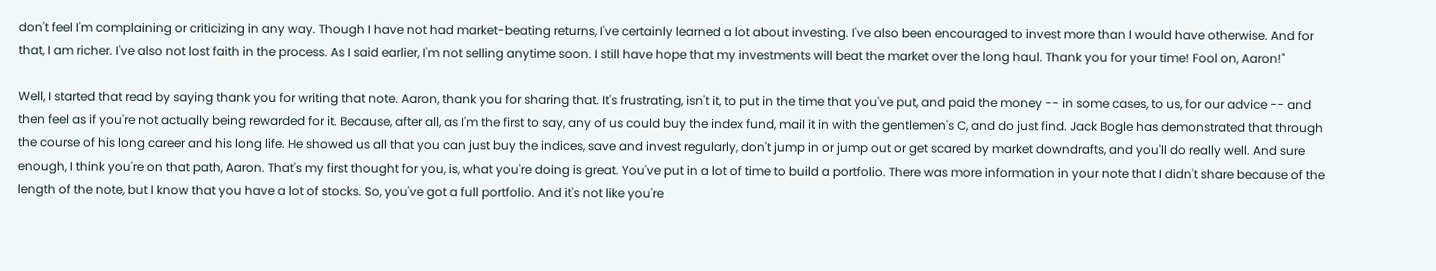don't feel I'm complaining or criticizing in any way. Though I have not had market-beating returns, I've certainly learned a lot about investing. I've also been encouraged to invest more than I would have otherwise. And for that, I am richer. I've also not lost faith in the process. As I said earlier, I'm not selling anytime soon. I still have hope that my investments will beat the market over the long haul. Thank you for your time! Fool on, Aaron!"

Well, I started that read by saying thank you for writing that note. Aaron, thank you for sharing that. It's frustrating, isn't it, to put in the time that you've put, and paid the money -- in some cases, to us, for our advice -- and then feel as if you're not actually being rewarded for it. Because, after all, as I'm the first to say, any of us could buy the index fund, mail it in with the gentlemen's C, and do just find. Jack Bogle has demonstrated that through the course of his long career and his long life. He showed us all that you can just buy the indices, save and invest regularly, don't jump in or jump out or get scared by market downdrafts, and you'll do really well. And sure enough, I think you're on that path, Aaron. That's my first thought for you, is, what you're doing is great. You've put in a lot of time to build a portfolio. There was more information in your note that I didn't share because of the length of the note, but I know that you have a lot of stocks. So, you've got a full portfolio. And it's not like you're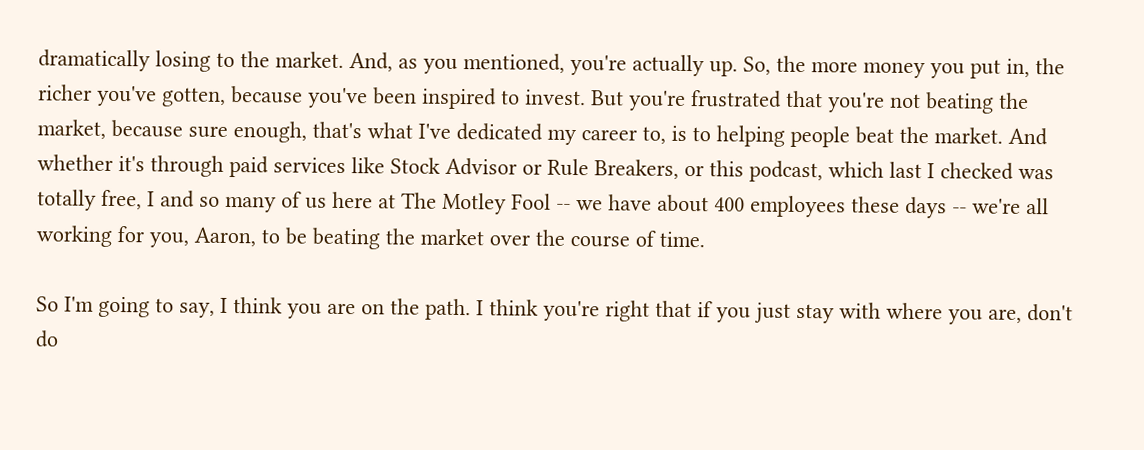dramatically losing to the market. And, as you mentioned, you're actually up. So, the more money you put in, the richer you've gotten, because you've been inspired to invest. But you're frustrated that you're not beating the market, because sure enough, that's what I've dedicated my career to, is to helping people beat the market. And whether it's through paid services like Stock Advisor or Rule Breakers, or this podcast, which last I checked was totally free, I and so many of us here at The Motley Fool -- we have about 400 employees these days -- we're all working for you, Aaron, to be beating the market over the course of time.

So I'm going to say, I think you are on the path. I think you're right that if you just stay with where you are, don't do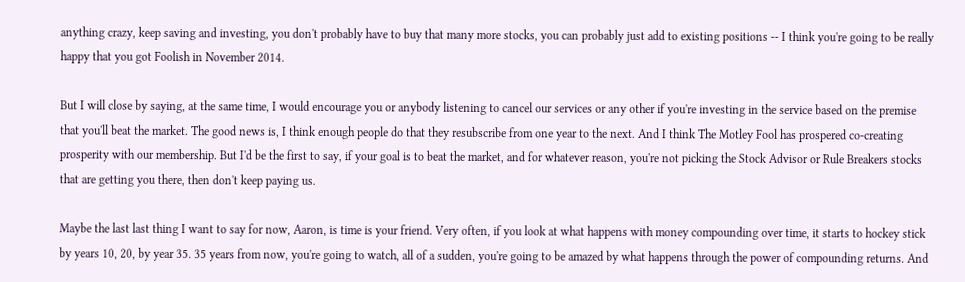anything crazy, keep saving and investing, you don't probably have to buy that many more stocks, you can probably just add to existing positions -- I think you're going to be really happy that you got Foolish in November 2014.

But I will close by saying, at the same time, I would encourage you or anybody listening to cancel our services or any other if you're investing in the service based on the premise that you'll beat the market. The good news is, I think enough people do that they resubscribe from one year to the next. And I think The Motley Fool has prospered co-creating prosperity with our membership. But I'd be the first to say, if your goal is to beat the market, and for whatever reason, you're not picking the Stock Advisor or Rule Breakers stocks that are getting you there, then don't keep paying us.

Maybe the last last thing I want to say for now, Aaron, is time is your friend. Very often, if you look at what happens with money compounding over time, it starts to hockey stick by years 10, 20, by year 35. 35 years from now, you're going to watch, all of a sudden, you're going to be amazed by what happens through the power of compounding returns. And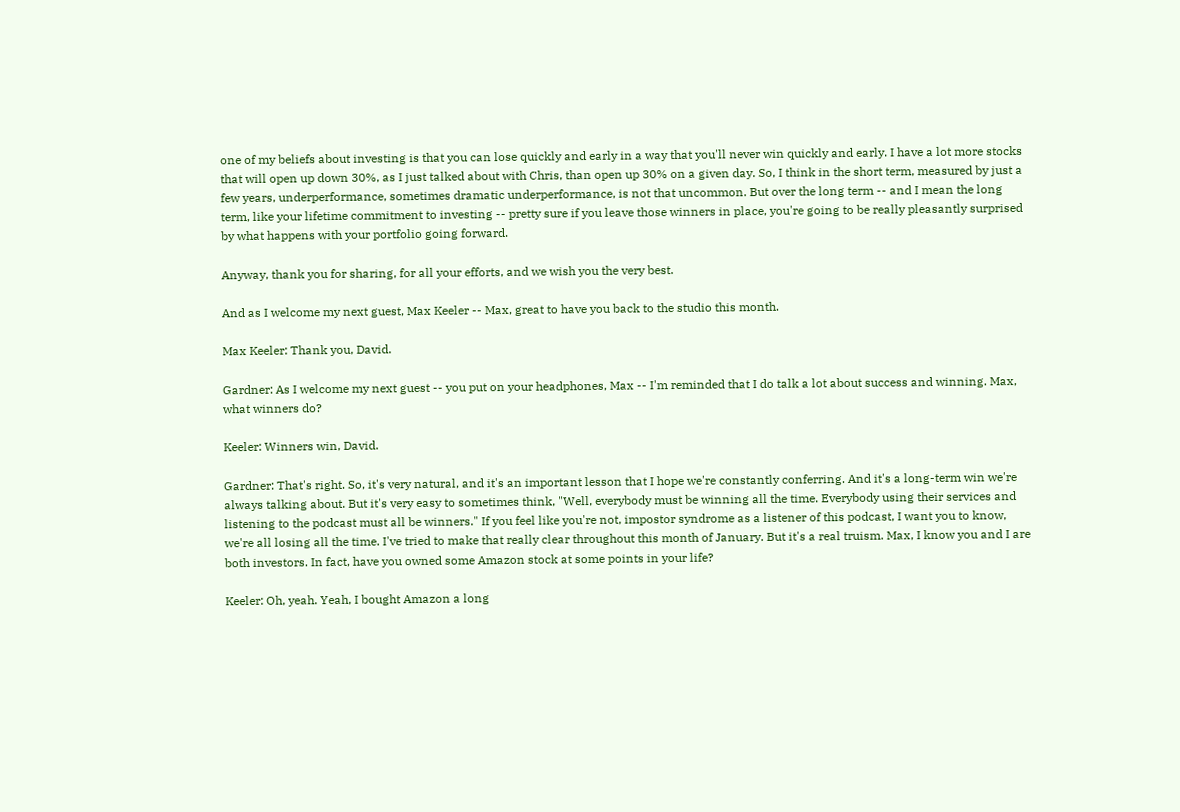one of my beliefs about investing is that you can lose quickly and early in a way that you'll never win quickly and early. I have a lot more stocks that will open up down 30%, as I just talked about with Chris, than open up 30% on a given day. So, I think in the short term, measured by just a few years, underperformance, sometimes dramatic underperformance, is not that uncommon. But over the long term -- and I mean the long term, like your lifetime commitment to investing -- pretty sure if you leave those winners in place, you're going to be really pleasantly surprised by what happens with your portfolio going forward.

Anyway, thank you for sharing, for all your efforts, and we wish you the very best.

And as I welcome my next guest, Max Keeler -- Max, great to have you back to the studio this month.

Max Keeler: Thank you, David.

Gardner: As I welcome my next guest -- you put on your headphones, Max -- I'm reminded that I do talk a lot about success and winning. Max, what winners do?

Keeler: Winners win, David.

Gardner: That's right. So, it's very natural, and it's an important lesson that I hope we're constantly conferring. And it's a long-term win we're always talking about. But it's very easy to sometimes think, "Well, everybody must be winning all the time. Everybody using their services and listening to the podcast must all be winners." If you feel like you're not, impostor syndrome as a listener of this podcast, I want you to know, we're all losing all the time. I've tried to make that really clear throughout this month of January. But it's a real truism. Max, I know you and I are both investors. In fact, have you owned some Amazon stock at some points in your life?

Keeler: Oh, yeah. Yeah, I bought Amazon a long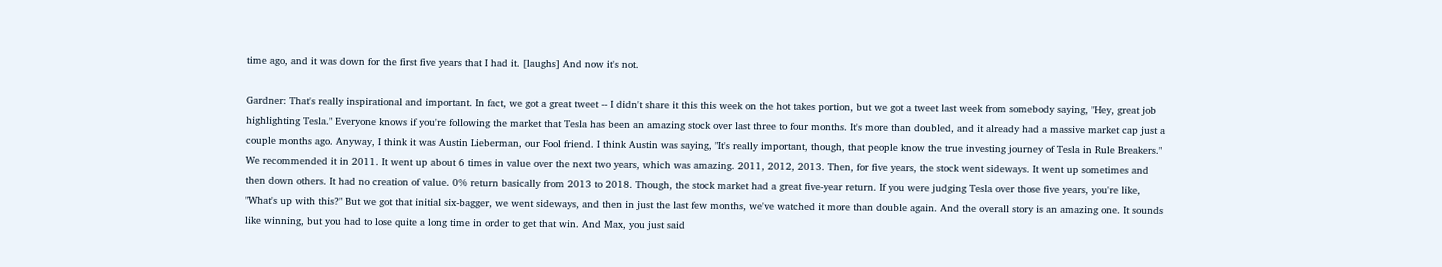time ago, and it was down for the first five years that I had it. [laughs] And now it's not.

Gardner: That's really inspirational and important. In fact, we got a great tweet -- I didn't share it this this week on the hot takes portion, but we got a tweet last week from somebody saying, "Hey, great job highlighting Tesla." Everyone knows if you're following the market that Tesla has been an amazing stock over last three to four months. It's more than doubled, and it already had a massive market cap just a couple months ago. Anyway, I think it was Austin Lieberman, our Fool friend. I think Austin was saying, "It's really important, though, that people know the true investing journey of Tesla in Rule Breakers." We recommended it in 2011. It went up about 6 times in value over the next two years, which was amazing. 2011, 2012, 2013. Then, for five years, the stock went sideways. It went up sometimes and then down others. It had no creation of value. 0% return basically from 2013 to 2018. Though, the stock market had a great five-year return. If you were judging Tesla over those five years, you're like, "What's up with this?" But we got that initial six-bagger, we went sideways, and then in just the last few months, we've watched it more than double again. And the overall story is an amazing one. It sounds like winning, but you had to lose quite a long time in order to get that win. And Max, you just said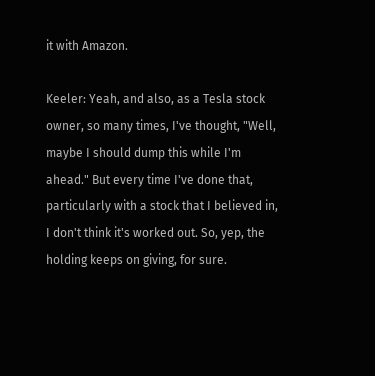it with Amazon.

Keeler: Yeah, and also, as a Tesla stock owner, so many times, I've thought, "Well, maybe I should dump this while I'm ahead." But every time I've done that, particularly with a stock that I believed in, I don't think it's worked out. So, yep, the holding keeps on giving, for sure.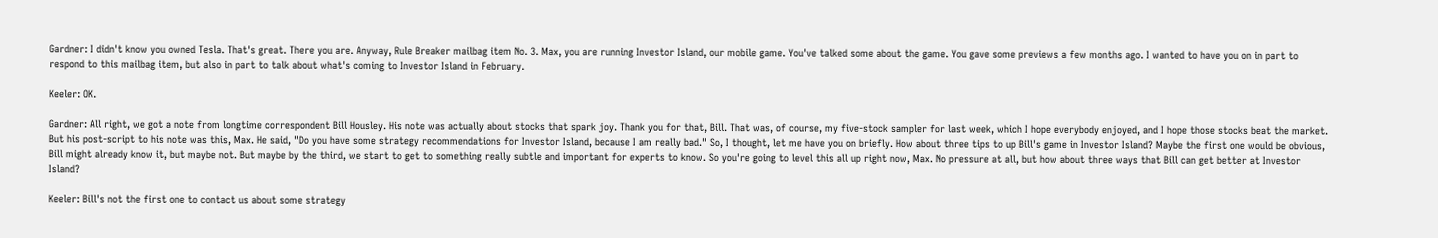Gardner: I didn't know you owned Tesla. That's great. There you are. Anyway, Rule Breaker mailbag item No. 3. Max, you are running Investor Island, our mobile game. You've talked some about the game. You gave some previews a few months ago. I wanted to have you on in part to respond to this mailbag item, but also in part to talk about what's coming to Investor Island in February.

Keeler: OK.

Gardner: All right, we got a note from longtime correspondent Bill Housley. His note was actually about stocks that spark joy. Thank you for that, Bill. That was, of course, my five-stock sampler for last week, which I hope everybody enjoyed, and I hope those stocks beat the market. But his post-script to his note was this, Max. He said, "Do you have some strategy recommendations for Investor Island, because I am really bad." So, I thought, let me have you on briefly. How about three tips to up Bill's game in Investor Island? Maybe the first one would be obvious, Bill might already know it, but maybe not. But maybe by the third, we start to get to something really subtle and important for experts to know. So you're going to level this all up right now, Max. No pressure at all, but how about three ways that Bill can get better at Investor Island?

Keeler: Bill's not the first one to contact us about some strategy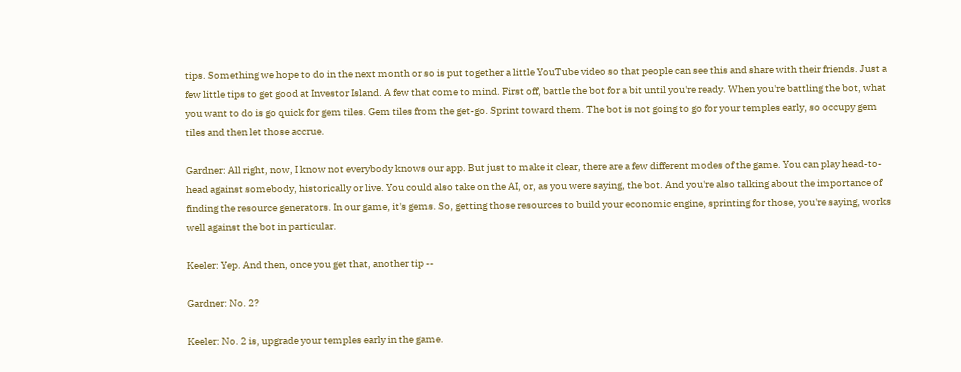tips. Something we hope to do in the next month or so is put together a little YouTube video so that people can see this and share with their friends. Just a few little tips to get good at Investor Island. A few that come to mind. First off, battle the bot for a bit until you're ready. When you're battling the bot, what you want to do is go quick for gem tiles. Gem tiles from the get-go. Sprint toward them. The bot is not going to go for your temples early, so occupy gem tiles and then let those accrue.

Gardner: All right, now, I know not everybody knows our app. But just to make it clear, there are a few different modes of the game. You can play head-to-head against somebody, historically or live. You could also take on the AI, or, as you were saying, the bot. And you're also talking about the importance of finding the resource generators. In our game, it's gems. So, getting those resources to build your economic engine, sprinting for those, you're saying, works well against the bot in particular.

Keeler: Yep. And then, once you get that, another tip --

Gardner: No. 2?

Keeler: No. 2 is, upgrade your temples early in the game.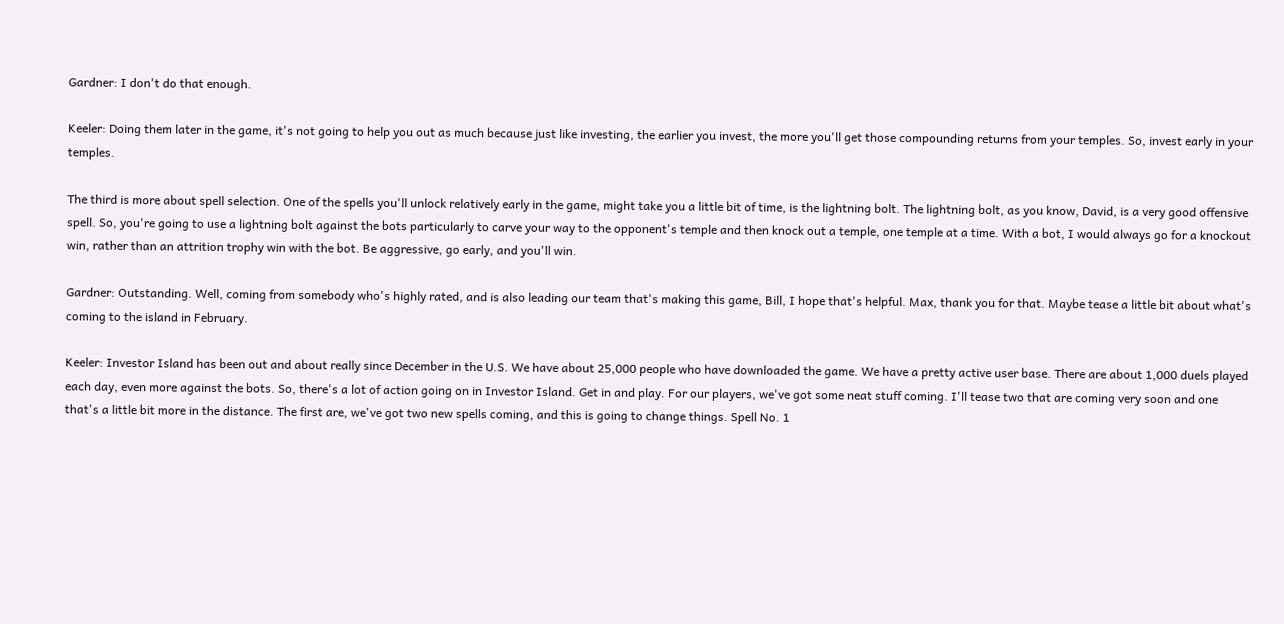Gardner: I don't do that enough.

Keeler: Doing them later in the game, it's not going to help you out as much because just like investing, the earlier you invest, the more you'll get those compounding returns from your temples. So, invest early in your temples.

The third is more about spell selection. One of the spells you'll unlock relatively early in the game, might take you a little bit of time, is the lightning bolt. The lightning bolt, as you know, David, is a very good offensive spell. So, you're going to use a lightning bolt against the bots particularly to carve your way to the opponent's temple and then knock out a temple, one temple at a time. With a bot, I would always go for a knockout win, rather than an attrition trophy win with the bot. Be aggressive, go early, and you'll win.

Gardner: Outstanding. Well, coming from somebody who's highly rated, and is also leading our team that's making this game, Bill, I hope that's helpful. Max, thank you for that. Maybe tease a little bit about what's coming to the island in February.

Keeler: Investor Island has been out and about really since December in the U.S. We have about 25,000 people who have downloaded the game. We have a pretty active user base. There are about 1,000 duels played each day, even more against the bots. So, there's a lot of action going on in Investor Island. Get in and play. For our players, we've got some neat stuff coming. I'll tease two that are coming very soon and one that's a little bit more in the distance. The first are, we've got two new spells coming, and this is going to change things. Spell No. 1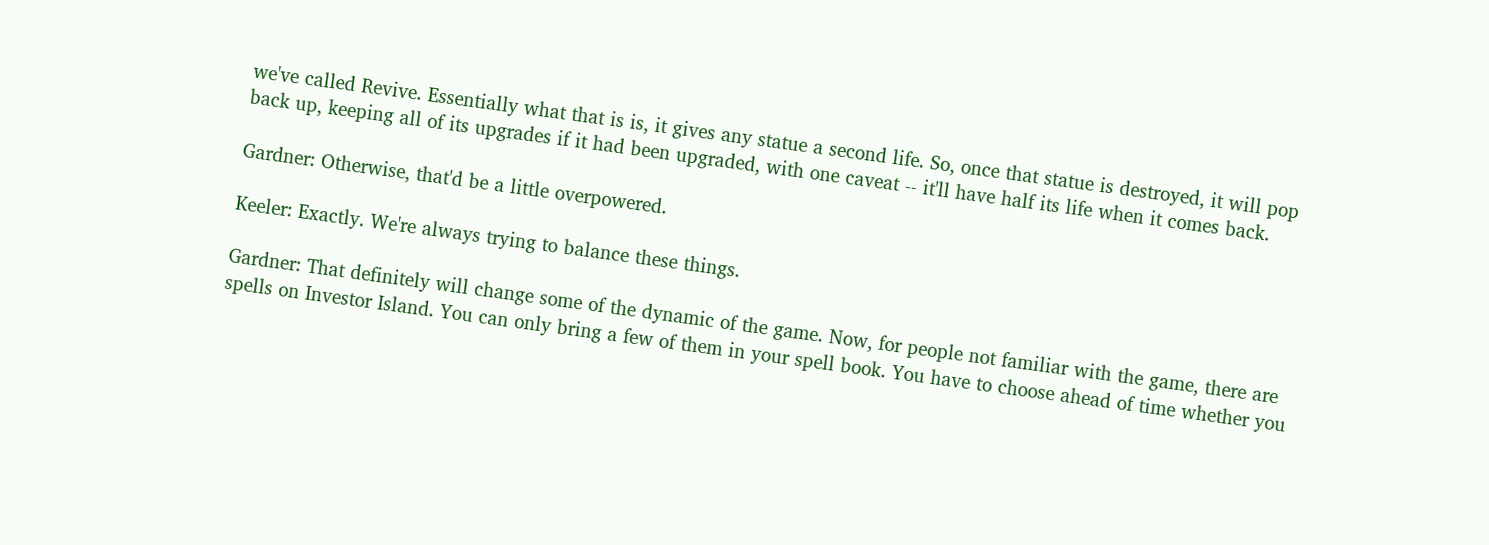we've called Revive. Essentially what that is is, it gives any statue a second life. So, once that statue is destroyed, it will pop back up, keeping all of its upgrades if it had been upgraded, with one caveat -- it'll have half its life when it comes back.

Gardner: Otherwise, that'd be a little overpowered.

Keeler: Exactly. We're always trying to balance these things.

Gardner: That definitely will change some of the dynamic of the game. Now, for people not familiar with the game, there are spells on Investor Island. You can only bring a few of them in your spell book. You have to choose ahead of time whether you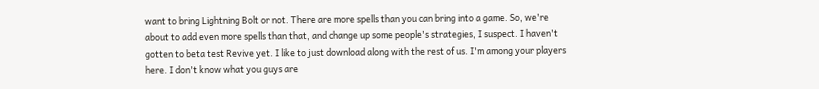want to bring Lightning Bolt or not. There are more spells than you can bring into a game. So, we're about to add even more spells than that, and change up some people's strategies, I suspect. I haven't gotten to beta test Revive yet. I like to just download along with the rest of us. I'm among your players here. I don't know what you guys are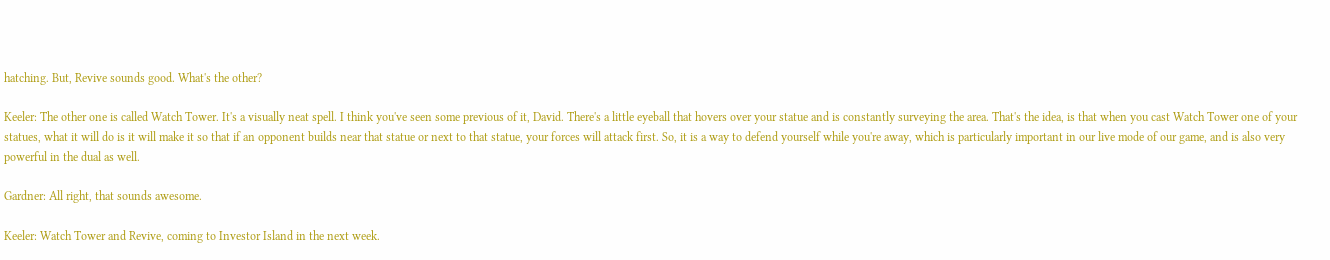hatching. But, Revive sounds good. What's the other?

Keeler: The other one is called Watch Tower. It's a visually neat spell. I think you've seen some previous of it, David. There's a little eyeball that hovers over your statue and is constantly surveying the area. That's the idea, is that when you cast Watch Tower one of your statues, what it will do is it will make it so that if an opponent builds near that statue or next to that statue, your forces will attack first. So, it is a way to defend yourself while you're away, which is particularly important in our live mode of our game, and is also very powerful in the dual as well.

Gardner: All right, that sounds awesome.

Keeler: Watch Tower and Revive, coming to Investor Island in the next week.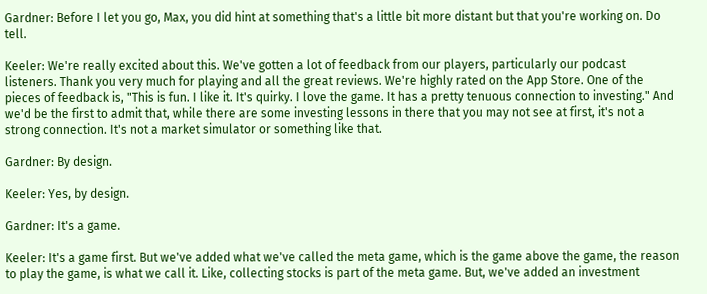Gardner: Before I let you go, Max, you did hint at something that's a little bit more distant but that you're working on. Do tell.

Keeler: We're really excited about this. We've gotten a lot of feedback from our players, particularly our podcast listeners. Thank you very much for playing and all the great reviews. We're highly rated on the App Store. One of the pieces of feedback is, "This is fun. I like it. It's quirky. I love the game. It has a pretty tenuous connection to investing." And we'd be the first to admit that, while there are some investing lessons in there that you may not see at first, it's not a strong connection. It's not a market simulator or something like that.

Gardner: By design.

Keeler: Yes, by design.

Gardner: It's a game.

Keeler: It's a game first. But we've added what we've called the meta game, which is the game above the game, the reason to play the game, is what we call it. Like, collecting stocks is part of the meta game. But, we've added an investment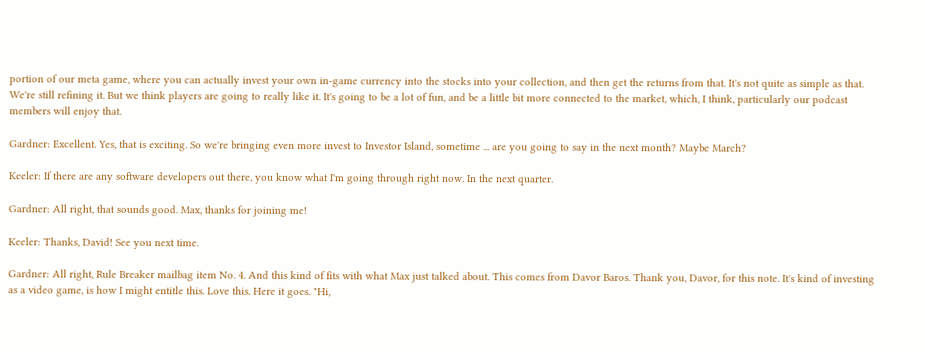portion of our meta game, where you can actually invest your own in-game currency into the stocks into your collection, and then get the returns from that. It's not quite as simple as that. We're still refining it. But we think players are going to really like it. It's going to be a lot of fun, and be a little bit more connected to the market, which, I think, particularly our podcast members will enjoy that.

Gardner: Excellent. Yes, that is exciting. So we're bringing even more invest to Investor Island, sometime ... are you going to say in the next month? Maybe March?

Keeler: If there are any software developers out there, you know what I'm going through right now. In the next quarter.

Gardner: All right, that sounds good. Max, thanks for joining me!

Keeler: Thanks, David! See you next time.

Gardner: All right, Rule Breaker mailbag item No. 4. And this kind of fits with what Max just talked about. This comes from Davor Baros. Thank you, Davor, for this note. It's kind of investing as a video game, is how I might entitle this. Love this. Here it goes. "Hi,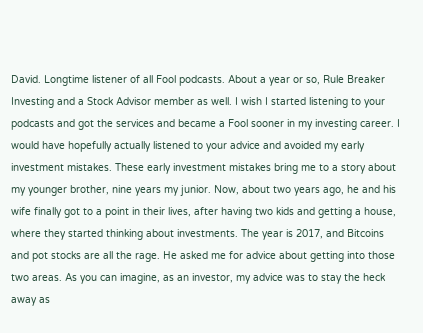David. Longtime listener of all Fool podcasts. About a year or so, Rule Breaker Investing and a Stock Advisor member as well. I wish I started listening to your podcasts and got the services and became a Fool sooner in my investing career. I would have hopefully actually listened to your advice and avoided my early investment mistakes. These early investment mistakes bring me to a story about my younger brother, nine years my junior. Now, about two years ago, he and his wife finally got to a point in their lives, after having two kids and getting a house, where they started thinking about investments. The year is 2017, and Bitcoins and pot stocks are all the rage. He asked me for advice about getting into those two areas. As you can imagine, as an investor, my advice was to stay the heck away as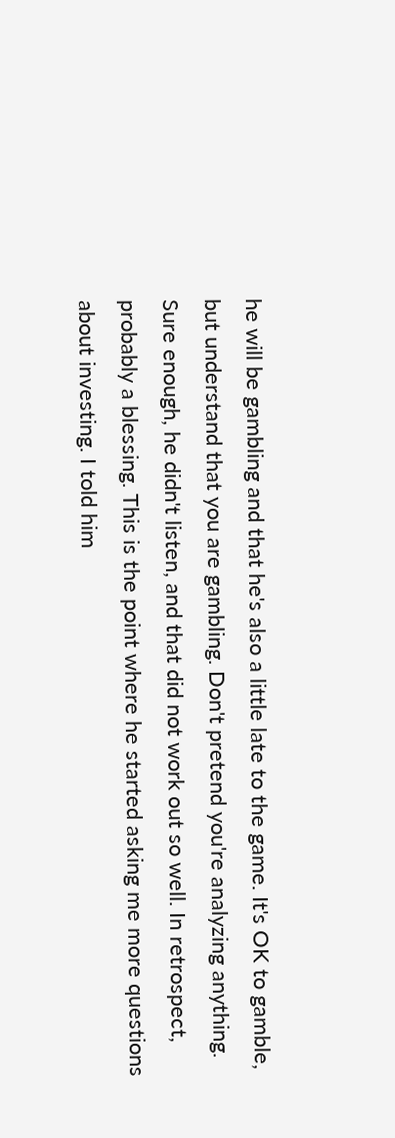he will be gambling and that he's also a little late to the game. It's OK to gamble, but understand that you are gambling. Don't pretend you're analyzing anything. Sure enough, he didn't listen, and that did not work out so well. In retrospect, probably a blessing. This is the point where he started asking me more questions about investing. I told him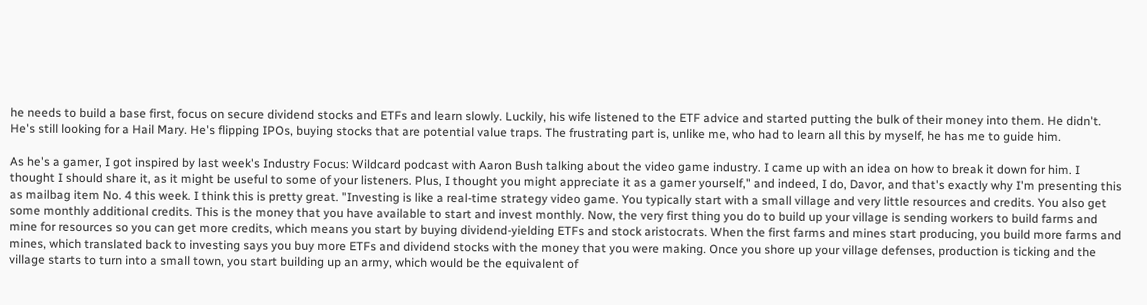he needs to build a base first, focus on secure dividend stocks and ETFs and learn slowly. Luckily, his wife listened to the ETF advice and started putting the bulk of their money into them. He didn't. He's still looking for a Hail Mary. He's flipping IPOs, buying stocks that are potential value traps. The frustrating part is, unlike me, who had to learn all this by myself, he has me to guide him.

As he's a gamer, I got inspired by last week's Industry Focus: Wildcard podcast with Aaron Bush talking about the video game industry. I came up with an idea on how to break it down for him. I thought I should share it, as it might be useful to some of your listeners. Plus, I thought you might appreciate it as a gamer yourself," and indeed, I do, Davor, and that's exactly why I'm presenting this as mailbag item No. 4 this week. I think this is pretty great. "Investing is like a real-time strategy video game. You typically start with a small village and very little resources and credits. You also get some monthly additional credits. This is the money that you have available to start and invest monthly. Now, the very first thing you do to build up your village is sending workers to build farms and mine for resources so you can get more credits, which means you start by buying dividend-yielding ETFs and stock aristocrats. When the first farms and mines start producing, you build more farms and mines, which translated back to investing says you buy more ETFs and dividend stocks with the money that you were making. Once you shore up your village defenses, production is ticking and the village starts to turn into a small town, you start building up an army, which would be the equivalent of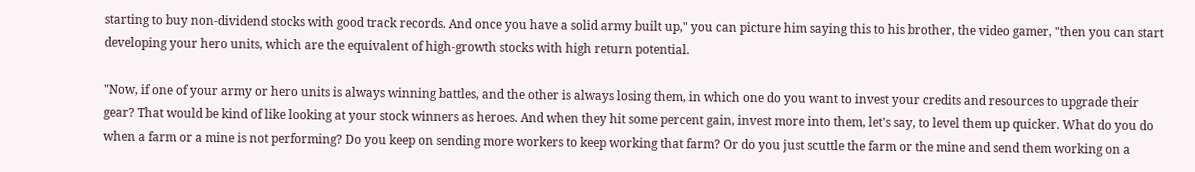starting to buy non-dividend stocks with good track records. And once you have a solid army built up," you can picture him saying this to his brother, the video gamer, "then you can start developing your hero units, which are the equivalent of high-growth stocks with high return potential.

"Now, if one of your army or hero units is always winning battles, and the other is always losing them, in which one do you want to invest your credits and resources to upgrade their gear? That would be kind of like looking at your stock winners as heroes. And when they hit some percent gain, invest more into them, let's say, to level them up quicker. What do you do when a farm or a mine is not performing? Do you keep on sending more workers to keep working that farm? Or do you just scuttle the farm or the mine and send them working on a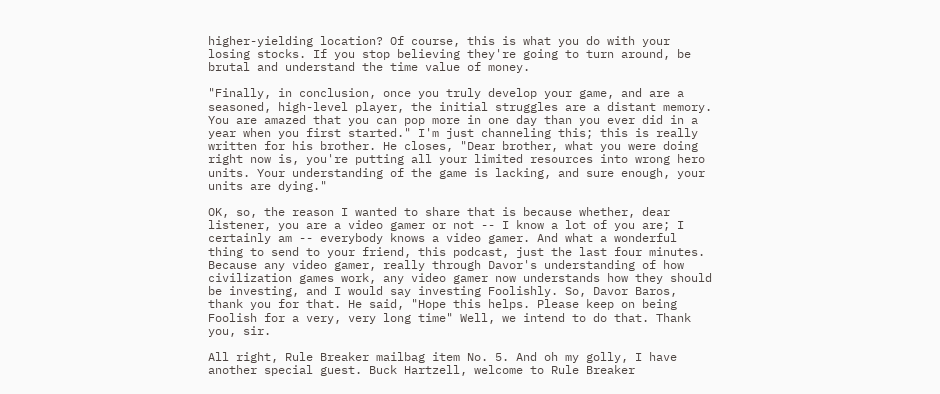higher-yielding location? Of course, this is what you do with your losing stocks. If you stop believing they're going to turn around, be brutal and understand the time value of money.

"Finally, in conclusion, once you truly develop your game, and are a seasoned, high-level player, the initial struggles are a distant memory. You are amazed that you can pop more in one day than you ever did in a year when you first started." I'm just channeling this; this is really written for his brother. He closes, "Dear brother, what you were doing right now is, you're putting all your limited resources into wrong hero units. Your understanding of the game is lacking, and sure enough, your units are dying."

OK, so, the reason I wanted to share that is because whether, dear listener, you are a video gamer or not -- I know a lot of you are; I certainly am -- everybody knows a video gamer. And what a wonderful thing to send to your friend, this podcast, just the last four minutes. Because any video gamer, really through Davor's understanding of how civilization games work, any video gamer now understands how they should be investing, and I would say investing Foolishly. So, Davor Baros, thank you for that. He said, "Hope this helps. Please keep on being Foolish for a very, very long time" Well, we intend to do that. Thank you, sir.

All right, Rule Breaker mailbag item No. 5. And oh my golly, I have another special guest. Buck Hartzell, welcome to Rule Breaker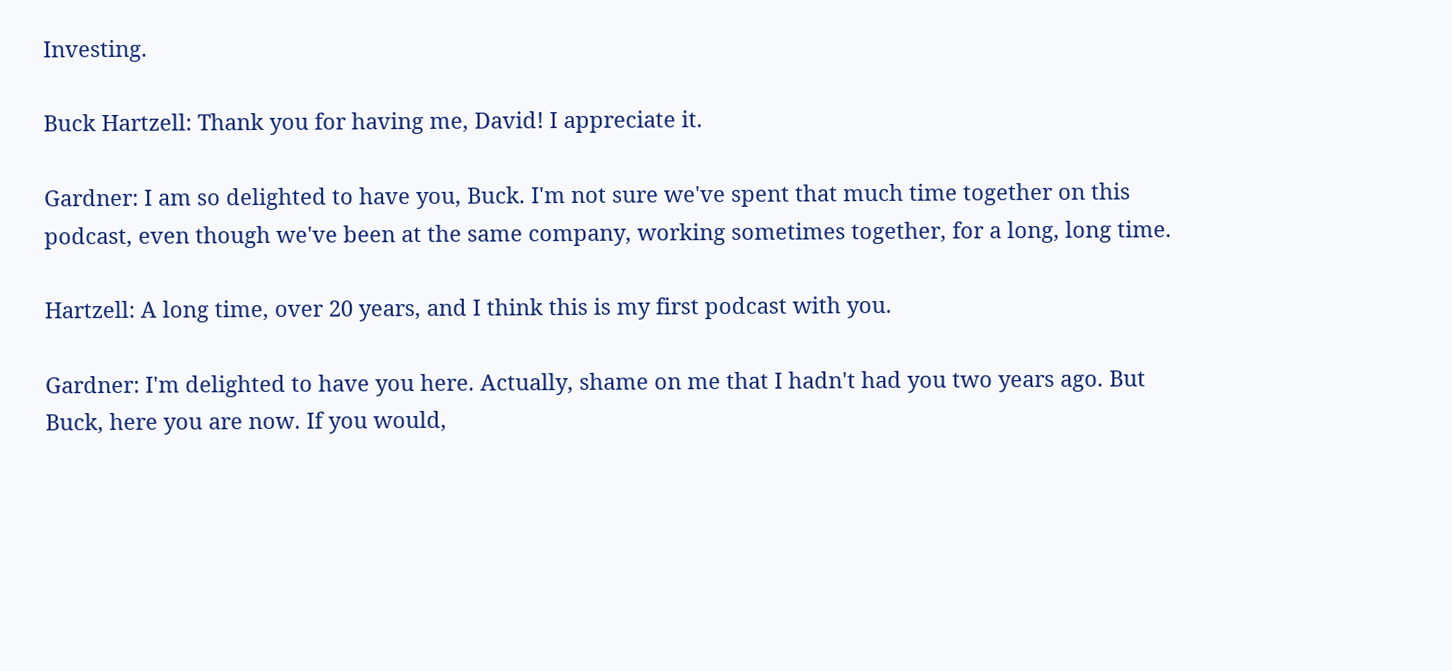Investing.

Buck Hartzell: Thank you for having me, David! I appreciate it.

Gardner: I am so delighted to have you, Buck. I'm not sure we've spent that much time together on this podcast, even though we've been at the same company, working sometimes together, for a long, long time.

Hartzell: A long time, over 20 years, and I think this is my first podcast with you.

Gardner: I'm delighted to have you here. Actually, shame on me that I hadn't had you two years ago. But Buck, here you are now. If you would,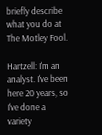briefly describe what you do at The Motley Fool.

Hartzell: I'm an analyst. I've been here 20 years, so I've done a variety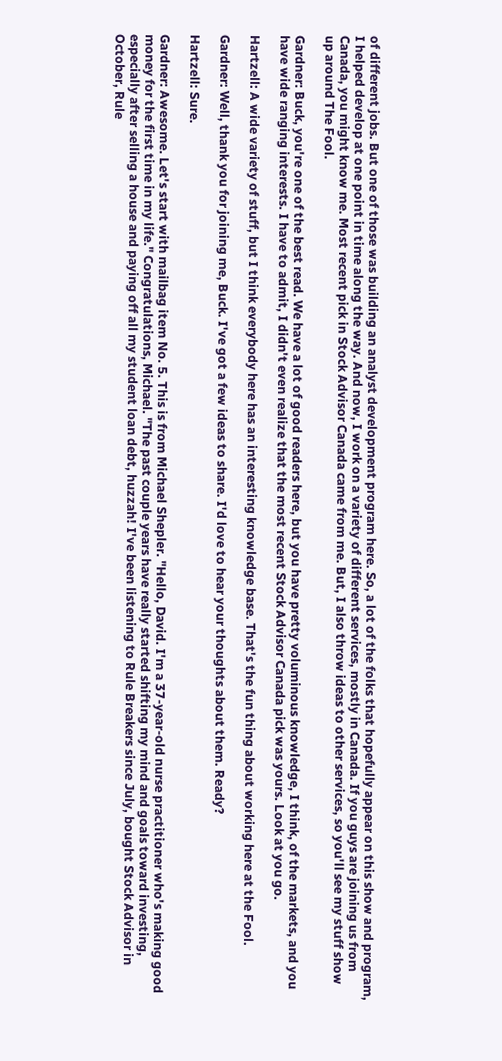of different jobs. But one of those was building an analyst development program here. So, a lot of the folks that hopefully appear on this show and program, I helped develop at one point in time along the way. And now, I work on a variety of different services, mostly in Canada. If you guys are joining us from Canada, you might know me. Most recent pick in Stock Advisor Canada came from me. But, I also throw ideas to other services, so you'll see my stuff show up around The Fool.

Gardner: Buck, you're one of the best read. We have a lot of good readers here, but you have pretty voluminous knowledge, I think, of the markets, and you have wide ranging interests. I have to admit, I didn't even realize that the most recent Stock Advisor Canada pick was yours. Look at you go.

Hartzell: A wide variety of stuff, but I think everybody here has an interesting knowledge base. That's the fun thing about working here at the Fool.

Gardner: Well, thank you for joining me, Buck. I've got a few ideas to share. I'd love to hear your thoughts about them. Ready?

Hartzell: Sure.

Gardner: Awesome. Let's start with mailbag item No. 5. This is from Michael Shepler. "Hello, David. I'm a 37-year-old nurse practitioner who's making good money for the first time in my life." Congratulations, Michael. "The past couple years have really started shifting my mind and goals toward investing, especially after selling a house and paying off all my student loan debt, huzzah! I've been listening to Rule Breakers since July, bought Stock Advisor in October, Rule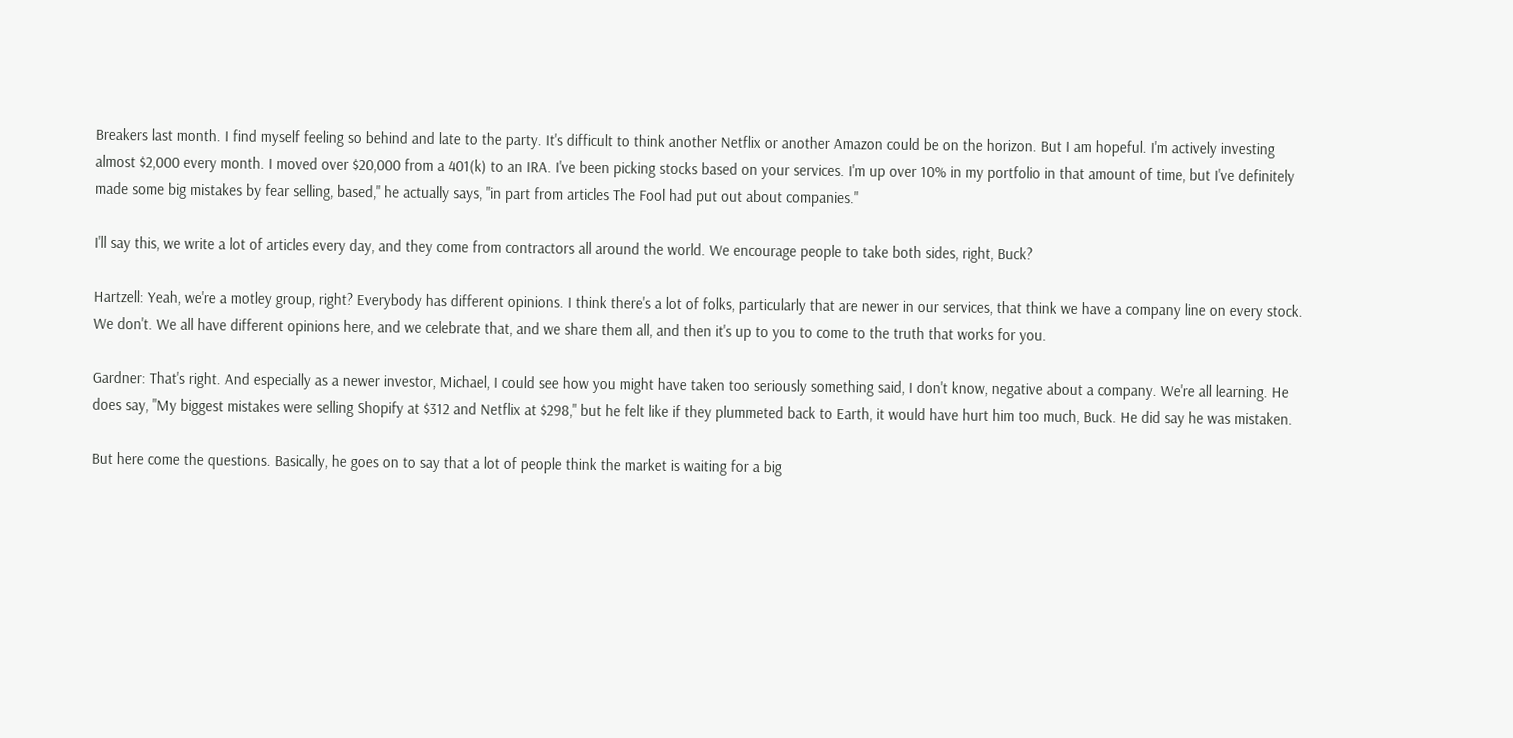Breakers last month. I find myself feeling so behind and late to the party. It's difficult to think another Netflix or another Amazon could be on the horizon. But I am hopeful. I'm actively investing almost $2,000 every month. I moved over $20,000 from a 401(k) to an IRA. I've been picking stocks based on your services. I'm up over 10% in my portfolio in that amount of time, but I've definitely made some big mistakes by fear selling, based," he actually says, "in part from articles The Fool had put out about companies."

I'll say this, we write a lot of articles every day, and they come from contractors all around the world. We encourage people to take both sides, right, Buck?

Hartzell: Yeah, we're a motley group, right? Everybody has different opinions. I think there's a lot of folks, particularly that are newer in our services, that think we have a company line on every stock. We don't. We all have different opinions here, and we celebrate that, and we share them all, and then it's up to you to come to the truth that works for you.

Gardner: That's right. And especially as a newer investor, Michael, I could see how you might have taken too seriously something said, I don't know, negative about a company. We're all learning. He does say, "My biggest mistakes were selling Shopify at $312 and Netflix at $298," but he felt like if they plummeted back to Earth, it would have hurt him too much, Buck. He did say he was mistaken.

But here come the questions. Basically, he goes on to say that a lot of people think the market is waiting for a big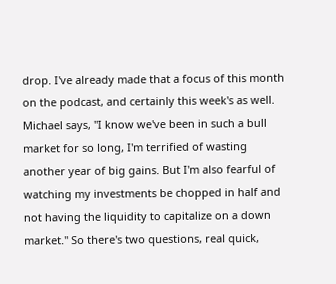drop. I've already made that a focus of this month on the podcast, and certainly this week's as well. Michael says, "I know we've been in such a bull market for so long, I'm terrified of wasting another year of big gains. But I'm also fearful of watching my investments be chopped in half and not having the liquidity to capitalize on a down market." So there's two questions, real quick,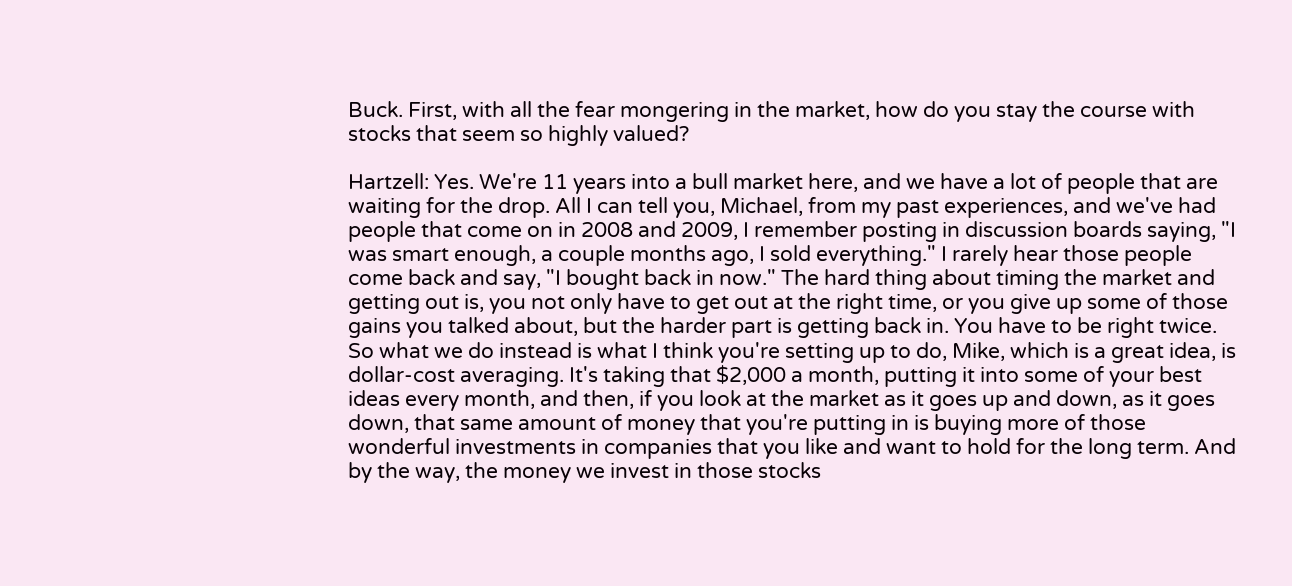Buck. First, with all the fear mongering in the market, how do you stay the course with stocks that seem so highly valued?

Hartzell: Yes. We're 11 years into a bull market here, and we have a lot of people that are waiting for the drop. All I can tell you, Michael, from my past experiences, and we've had people that come on in 2008 and 2009, I remember posting in discussion boards saying, "I was smart enough, a couple months ago, I sold everything." I rarely hear those people come back and say, "I bought back in now." The hard thing about timing the market and getting out is, you not only have to get out at the right time, or you give up some of those gains you talked about, but the harder part is getting back in. You have to be right twice. So what we do instead is what I think you're setting up to do, Mike, which is a great idea, is dollar-cost averaging. It's taking that $2,000 a month, putting it into some of your best ideas every month, and then, if you look at the market as it goes up and down, as it goes down, that same amount of money that you're putting in is buying more of those wonderful investments in companies that you like and want to hold for the long term. And by the way, the money we invest in those stocks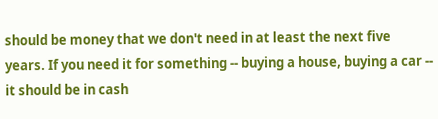should be money that we don't need in at least the next five years. If you need it for something -- buying a house, buying a car -- it should be in cash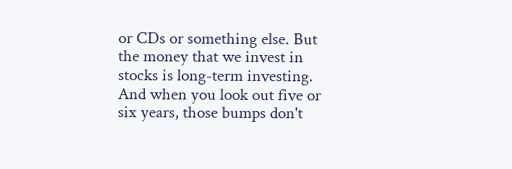or CDs or something else. But the money that we invest in stocks is long-term investing. And when you look out five or six years, those bumps don't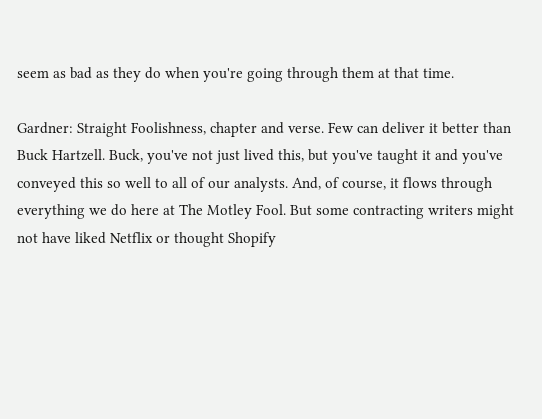seem as bad as they do when you're going through them at that time.

Gardner: Straight Foolishness, chapter and verse. Few can deliver it better than Buck Hartzell. Buck, you've not just lived this, but you've taught it and you've conveyed this so well to all of our analysts. And, of course, it flows through everything we do here at The Motley Fool. But some contracting writers might not have liked Netflix or thought Shopify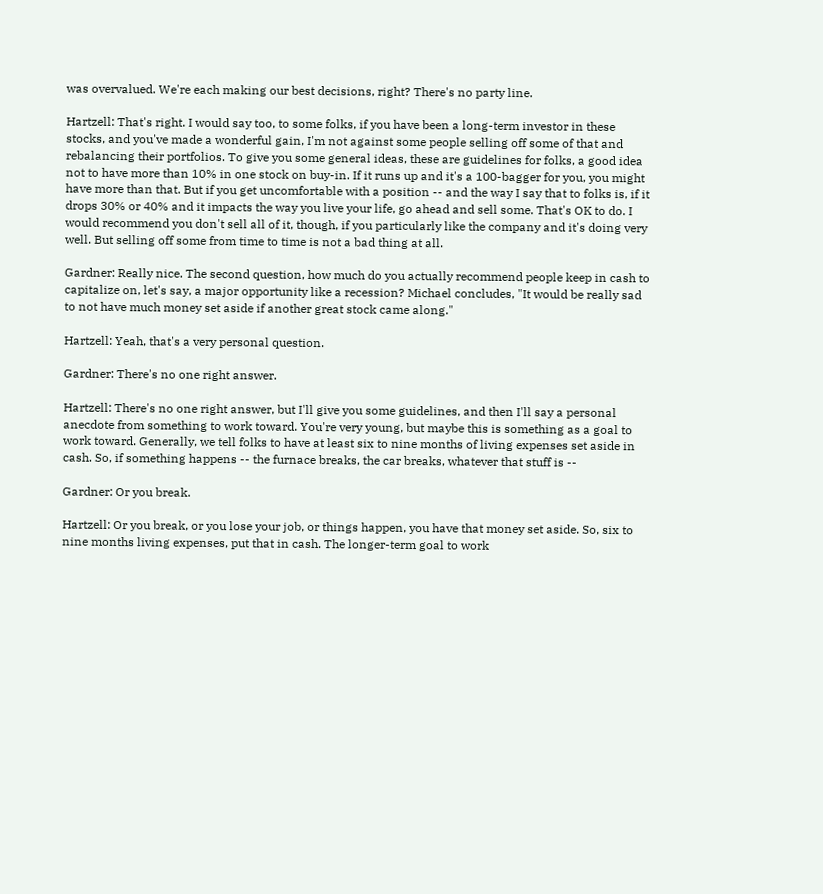was overvalued. We're each making our best decisions, right? There's no party line.

Hartzell: That's right. I would say too, to some folks, if you have been a long-term investor in these stocks, and you've made a wonderful gain, I'm not against some people selling off some of that and rebalancing their portfolios. To give you some general ideas, these are guidelines for folks, a good idea not to have more than 10% in one stock on buy-in. If it runs up and it's a 100-bagger for you, you might have more than that. But if you get uncomfortable with a position -- and the way I say that to folks is, if it drops 30% or 40% and it impacts the way you live your life, go ahead and sell some. That's OK to do. I would recommend you don't sell all of it, though, if you particularly like the company and it's doing very well. But selling off some from time to time is not a bad thing at all.

Gardner: Really nice. The second question, how much do you actually recommend people keep in cash to capitalize on, let's say, a major opportunity like a recession? Michael concludes, "It would be really sad to not have much money set aside if another great stock came along."

Hartzell: Yeah, that's a very personal question.

Gardner: There's no one right answer.

Hartzell: There's no one right answer, but I'll give you some guidelines, and then I'll say a personal anecdote from something to work toward. You're very young, but maybe this is something as a goal to work toward. Generally, we tell folks to have at least six to nine months of living expenses set aside in cash. So, if something happens -- the furnace breaks, the car breaks, whatever that stuff is --

Gardner: Or you break.

Hartzell: Or you break, or you lose your job, or things happen, you have that money set aside. So, six to nine months living expenses, put that in cash. The longer-term goal to work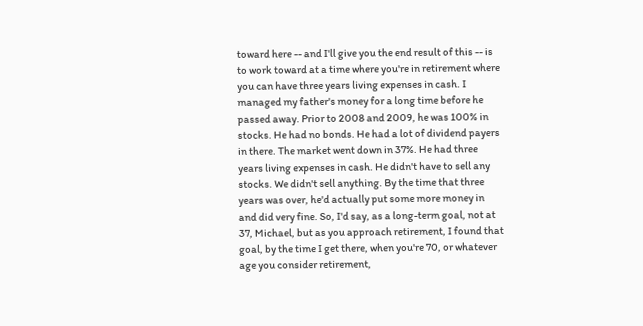toward here -- and I'll give you the end result of this -- is to work toward at a time where you're in retirement where you can have three years living expenses in cash. I managed my father's money for a long time before he passed away. Prior to 2008 and 2009, he was 100% in stocks. He had no bonds. He had a lot of dividend payers in there. The market went down in 37%. He had three years living expenses in cash. He didn't have to sell any stocks. We didn't sell anything. By the time that three years was over, he'd actually put some more money in and did very fine. So, I'd say, as a long-term goal, not at 37, Michael, but as you approach retirement, I found that goal, by the time I get there, when you're 70, or whatever age you consider retirement,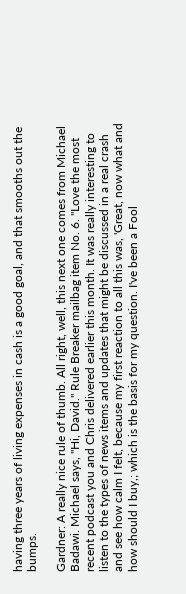having three years of living expenses in cash is a good goal, and that smooths out the bumps.

Gardner: A really nice rule of thumb. All right, well, this next one comes from Michael Badawi. Michael says, "Hi, David." Rule Breaker mailbag item No. 6. "Love the most recent podcast you and Chris delivered earlier this month. It was really interesting to listen to the types of news items and updates that might be discussed in a real crash and see how calm I felt, because my first reaction to all this was, 'Great, now what and how should I buy,; which is the basis for my question. I've been a Fool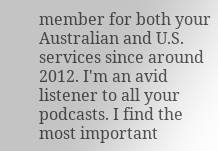member for both your Australian and U.S. services since around 2012. I'm an avid listener to all your podcasts. I find the most important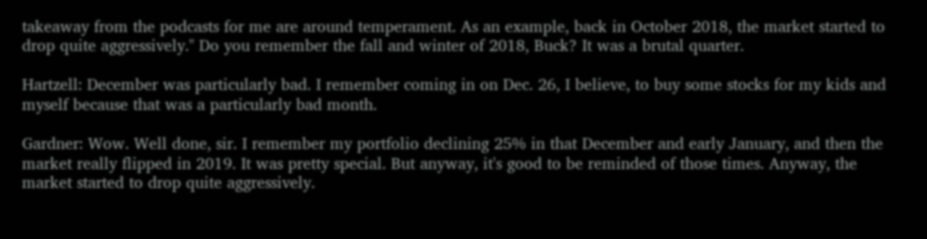takeaway from the podcasts for me are around temperament. As an example, back in October 2018, the market started to drop quite aggressively." Do you remember the fall and winter of 2018, Buck? It was a brutal quarter.

Hartzell: December was particularly bad. I remember coming in on Dec. 26, I believe, to buy some stocks for my kids and myself because that was a particularly bad month.

Gardner: Wow. Well done, sir. I remember my portfolio declining 25% in that December and early January, and then the market really flipped in 2019. It was pretty special. But anyway, it's good to be reminded of those times. Anyway, the market started to drop quite aggressively.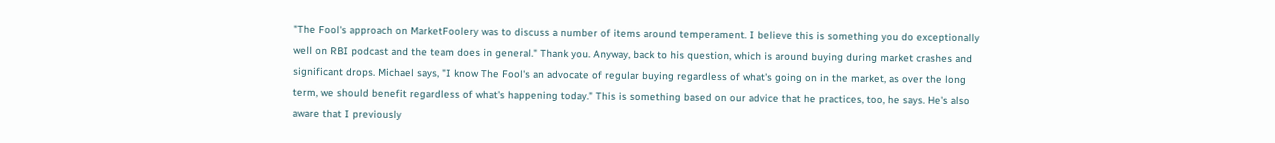"The Fool's approach on MarketFoolery was to discuss a number of items around temperament. I believe this is something you do exceptionally well on RBI podcast and the team does in general." Thank you. Anyway, back to his question, which is around buying during market crashes and significant drops. Michael says, "I know The Fool's an advocate of regular buying regardless of what's going on in the market, as over the long term, we should benefit regardless of what's happening today." This is something based on our advice that he practices, too, he says. He's also aware that I previously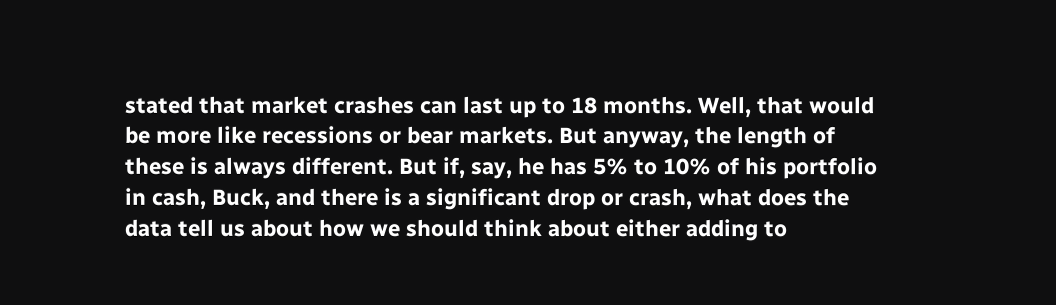stated that market crashes can last up to 18 months. Well, that would be more like recessions or bear markets. But anyway, the length of these is always different. But if, say, he has 5% to 10% of his portfolio in cash, Buck, and there is a significant drop or crash, what does the data tell us about how we should think about either adding to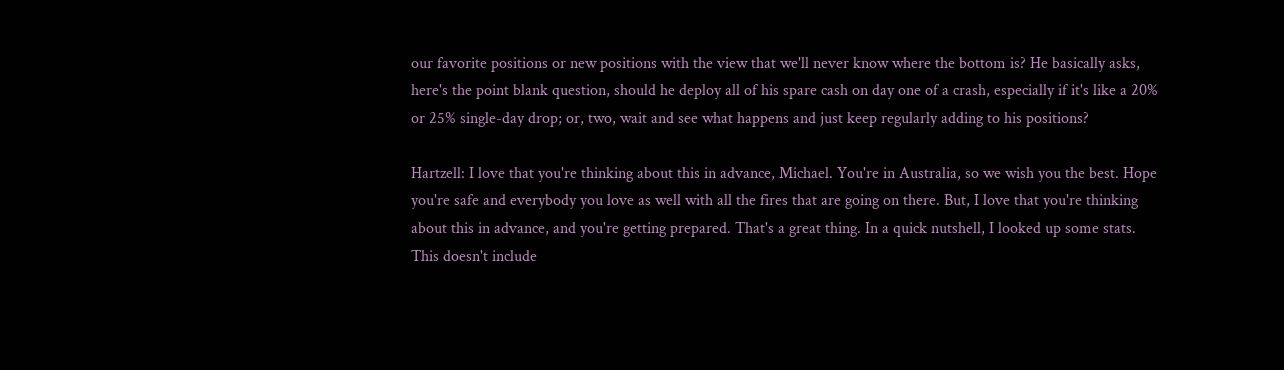our favorite positions or new positions with the view that we'll never know where the bottom is? He basically asks, here's the point blank question, should he deploy all of his spare cash on day one of a crash, especially if it's like a 20% or 25% single-day drop; or, two, wait and see what happens and just keep regularly adding to his positions?

Hartzell: I love that you're thinking about this in advance, Michael. You're in Australia, so we wish you the best. Hope you're safe and everybody you love as well with all the fires that are going on there. But, I love that you're thinking about this in advance, and you're getting prepared. That's a great thing. In a quick nutshell, I looked up some stats. This doesn't include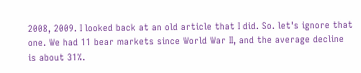2008, 2009. I looked back at an old article that I did. So. let's ignore that one. We had 11 bear markets since World War II, and the average decline is about 31%.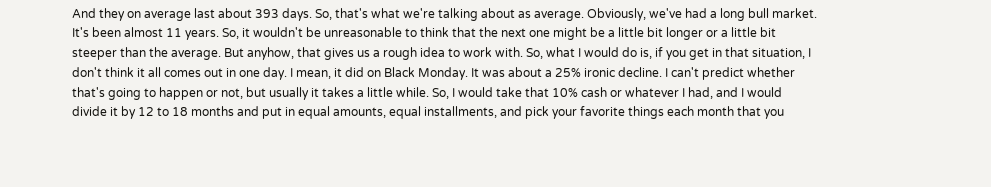And they on average last about 393 days. So, that's what we're talking about as average. Obviously, we've had a long bull market. It's been almost 11 years. So, it wouldn't be unreasonable to think that the next one might be a little bit longer or a little bit steeper than the average. But anyhow, that gives us a rough idea to work with. So, what I would do is, if you get in that situation, I don't think it all comes out in one day. I mean, it did on Black Monday. It was about a 25% ironic decline. I can't predict whether that's going to happen or not, but usually it takes a little while. So, I would take that 10% cash or whatever I had, and I would divide it by 12 to 18 months and put in equal amounts, equal installments, and pick your favorite things each month that you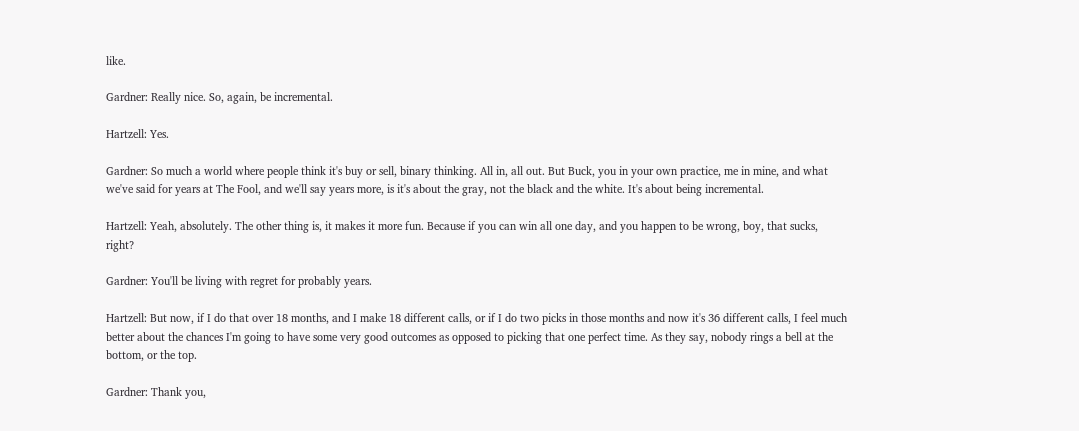like.

Gardner: Really nice. So, again, be incremental.

Hartzell: Yes.

Gardner: So much a world where people think it's buy or sell, binary thinking. All in, all out. But Buck, you in your own practice, me in mine, and what we've said for years at The Fool, and we'll say years more, is it's about the gray, not the black and the white. It's about being incremental.

Hartzell: Yeah, absolutely. The other thing is, it makes it more fun. Because if you can win all one day, and you happen to be wrong, boy, that sucks, right?

Gardner: You'll be living with regret for probably years.

Hartzell: But now, if I do that over 18 months, and I make 18 different calls, or if I do two picks in those months and now it's 36 different calls, I feel much better about the chances I'm going to have some very good outcomes as opposed to picking that one perfect time. As they say, nobody rings a bell at the bottom, or the top.

Gardner: Thank you,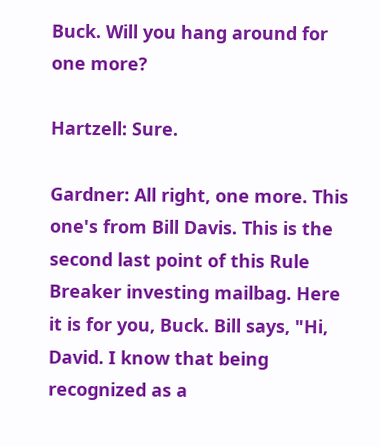Buck. Will you hang around for one more?

Hartzell: Sure.

Gardner: All right, one more. This one's from Bill Davis. This is the second last point of this Rule Breaker investing mailbag. Here it is for you, Buck. Bill says, "Hi, David. I know that being recognized as a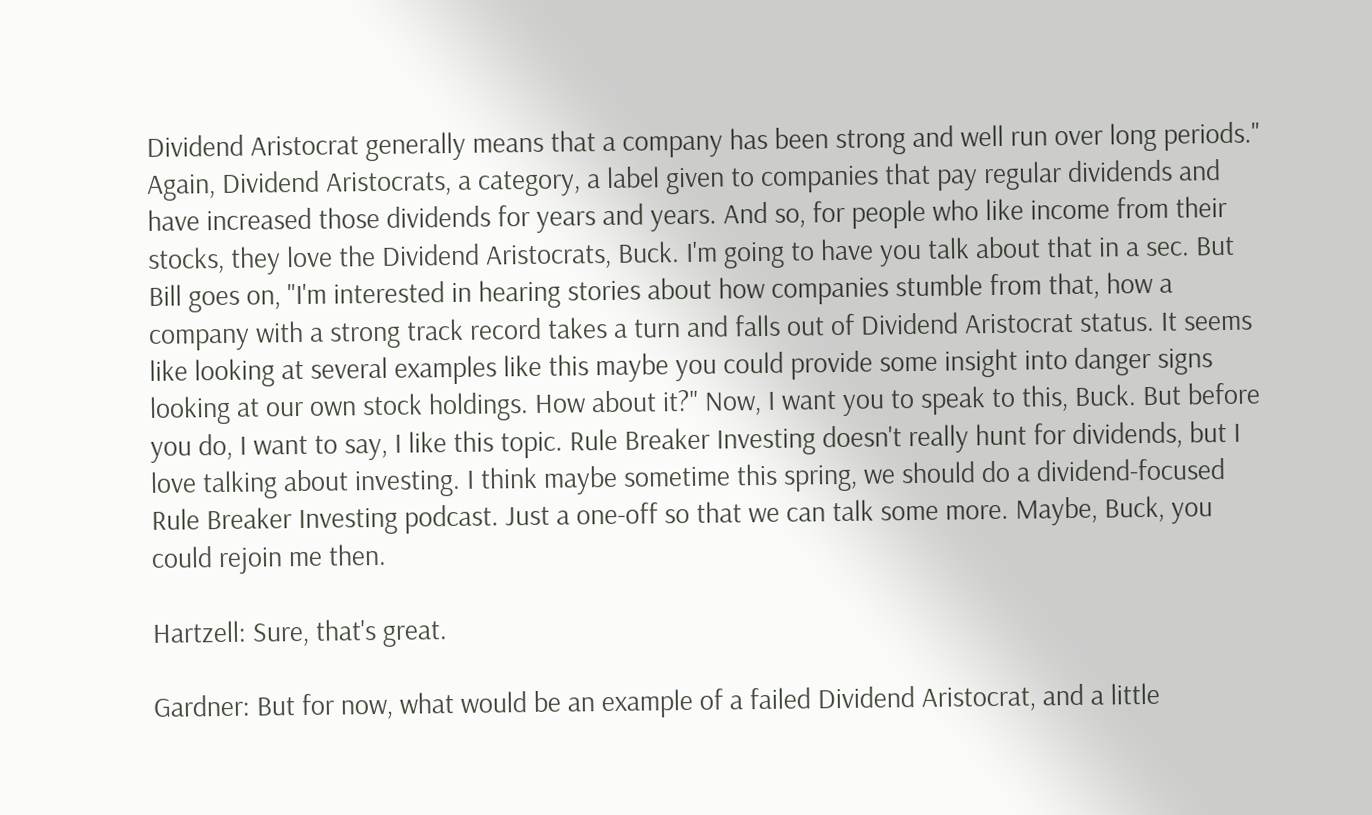Dividend Aristocrat generally means that a company has been strong and well run over long periods." Again, Dividend Aristocrats, a category, a label given to companies that pay regular dividends and have increased those dividends for years and years. And so, for people who like income from their stocks, they love the Dividend Aristocrats, Buck. I'm going to have you talk about that in a sec. But Bill goes on, "I'm interested in hearing stories about how companies stumble from that, how a company with a strong track record takes a turn and falls out of Dividend Aristocrat status. It seems like looking at several examples like this maybe you could provide some insight into danger signs looking at our own stock holdings. How about it?" Now, I want you to speak to this, Buck. But before you do, I want to say, I like this topic. Rule Breaker Investing doesn't really hunt for dividends, but I love talking about investing. I think maybe sometime this spring, we should do a dividend-focused Rule Breaker Investing podcast. Just a one-off so that we can talk some more. Maybe, Buck, you could rejoin me then.

Hartzell: Sure, that's great.

Gardner: But for now, what would be an example of a failed Dividend Aristocrat, and a little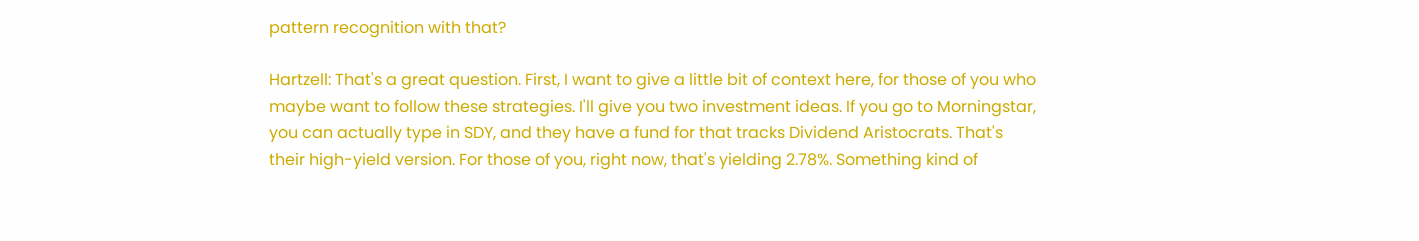pattern recognition with that?

Hartzell: That's a great question. First, I want to give a little bit of context here, for those of you who maybe want to follow these strategies. I'll give you two investment ideas. If you go to Morningstar, you can actually type in SDY, and they have a fund for that tracks Dividend Aristocrats. That's their high-yield version. For those of you, right now, that's yielding 2.78%. Something kind of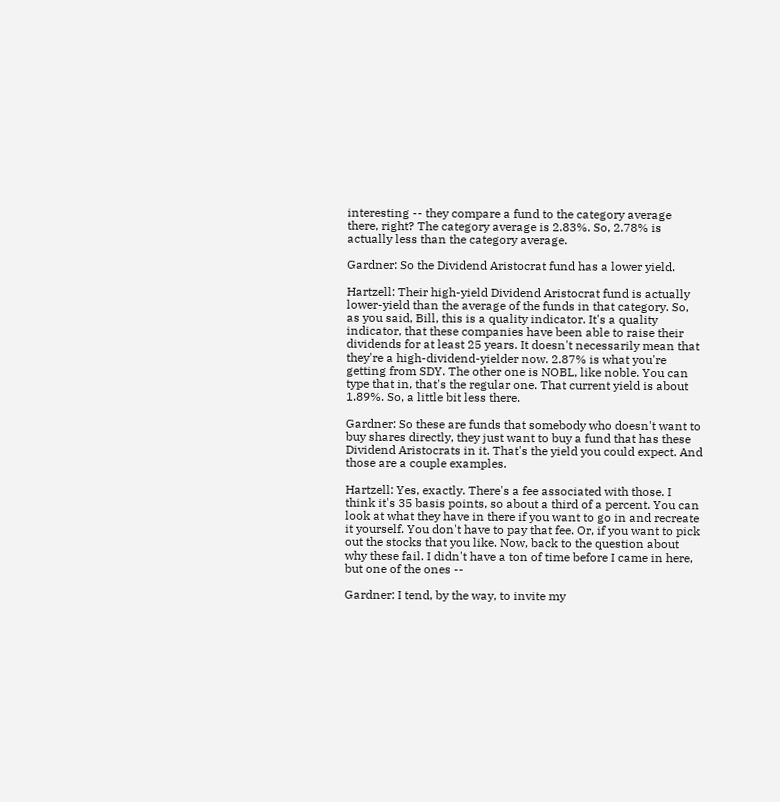interesting -- they compare a fund to the category average there, right? The category average is 2.83%. So, 2.78% is actually less than the category average.

Gardner: So the Dividend Aristocrat fund has a lower yield.

Hartzell: Their high-yield Dividend Aristocrat fund is actually lower-yield than the average of the funds in that category. So, as you said, Bill, this is a quality indicator. It's a quality indicator, that these companies have been able to raise their dividends for at least 25 years. It doesn't necessarily mean that they're a high-dividend-yielder now. 2.87% is what you're getting from SDY. The other one is NOBL, like noble. You can type that in, that's the regular one. That current yield is about 1.89%. So, a little bit less there.

Gardner: So these are funds that somebody who doesn't want to buy shares directly, they just want to buy a fund that has these Dividend Aristocrats in it. That's the yield you could expect. And those are a couple examples.

Hartzell: Yes, exactly. There's a fee associated with those. I think it's 35 basis points, so about a third of a percent. You can look at what they have in there if you want to go in and recreate it yourself. You don't have to pay that fee. Or, if you want to pick out the stocks that you like. Now, back to the question about why these fail. I didn't have a ton of time before I came in here, but one of the ones --

Gardner: I tend, by the way, to invite my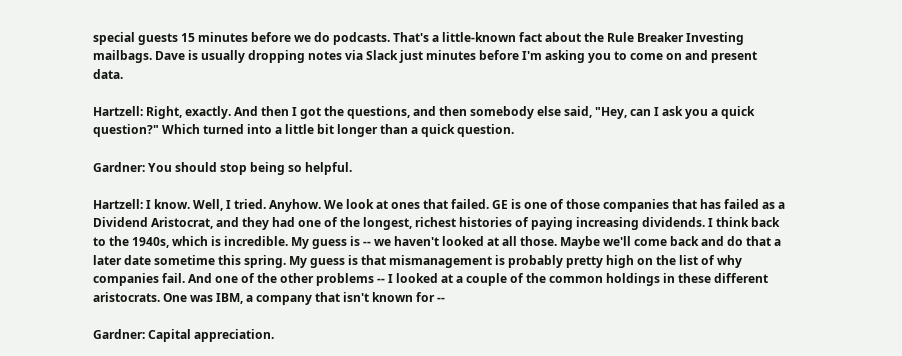special guests 15 minutes before we do podcasts. That's a little-known fact about the Rule Breaker Investing mailbags. Dave is usually dropping notes via Slack just minutes before I'm asking you to come on and present data.

Hartzell: Right, exactly. And then I got the questions, and then somebody else said, "Hey, can I ask you a quick question?" Which turned into a little bit longer than a quick question.

Gardner: You should stop being so helpful.

Hartzell: I know. Well, I tried. Anyhow. We look at ones that failed. GE is one of those companies that has failed as a Dividend Aristocrat, and they had one of the longest, richest histories of paying increasing dividends. I think back to the 1940s, which is incredible. My guess is -- we haven't looked at all those. Maybe we'll come back and do that a later date sometime this spring. My guess is that mismanagement is probably pretty high on the list of why companies fail. And one of the other problems -- I looked at a couple of the common holdings in these different aristocrats. One was IBM, a company that isn't known for --

Gardner: Capital appreciation.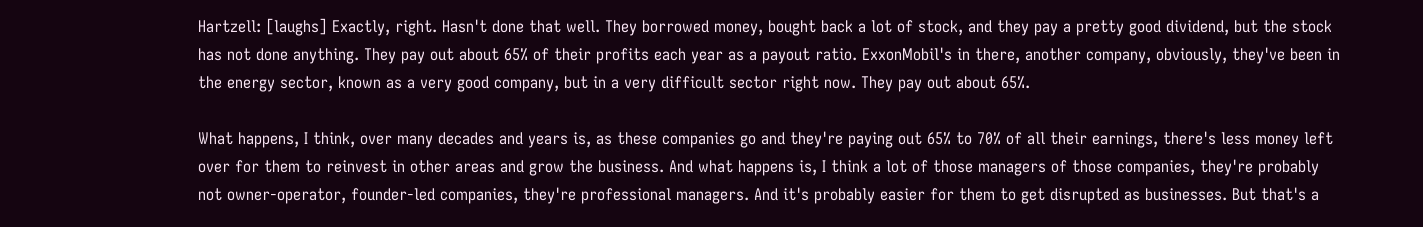Hartzell: [laughs] Exactly, right. Hasn't done that well. They borrowed money, bought back a lot of stock, and they pay a pretty good dividend, but the stock has not done anything. They pay out about 65% of their profits each year as a payout ratio. ExxonMobil's in there, another company, obviously, they've been in the energy sector, known as a very good company, but in a very difficult sector right now. They pay out about 65%.

What happens, I think, over many decades and years is, as these companies go and they're paying out 65% to 70% of all their earnings, there's less money left over for them to reinvest in other areas and grow the business. And what happens is, I think a lot of those managers of those companies, they're probably not owner-operator, founder-led companies, they're professional managers. And it's probably easier for them to get disrupted as businesses. But that's a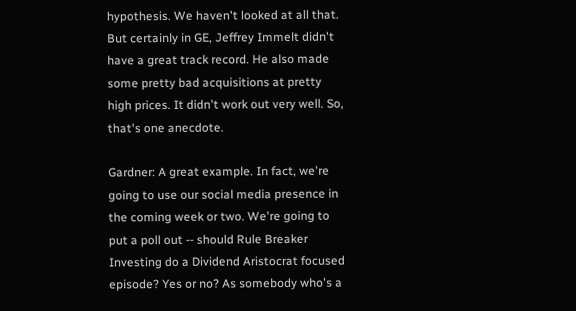hypothesis. We haven't looked at all that. But certainly in GE, Jeffrey Immelt didn't have a great track record. He also made some pretty bad acquisitions at pretty high prices. It didn't work out very well. So, that's one anecdote.

Gardner: A great example. In fact, we're going to use our social media presence in the coming week or two. We're going to put a poll out -- should Rule Breaker Investing do a Dividend Aristocrat focused episode? Yes or no? As somebody who's a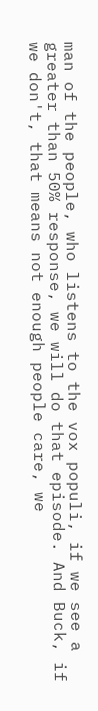man of the people, who listens to the vox populi, if we see a greater than 50% response, we will do that episode. And Buck, if we don't, that means not enough people care, we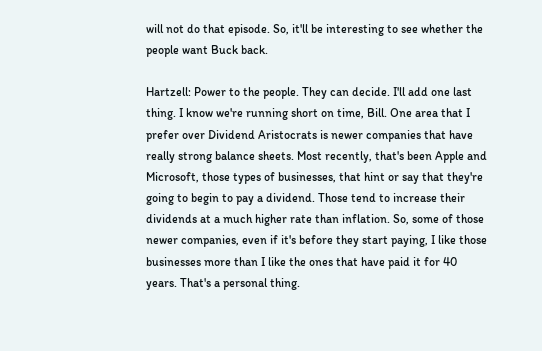will not do that episode. So, it'll be interesting to see whether the people want Buck back.

Hartzell: Power to the people. They can decide. I'll add one last thing. I know we're running short on time, Bill. One area that I prefer over Dividend Aristocrats is newer companies that have really strong balance sheets. Most recently, that's been Apple and Microsoft, those types of businesses, that hint or say that they're going to begin to pay a dividend. Those tend to increase their dividends at a much higher rate than inflation. So, some of those newer companies, even if it's before they start paying, I like those businesses more than I like the ones that have paid it for 40 years. That's a personal thing.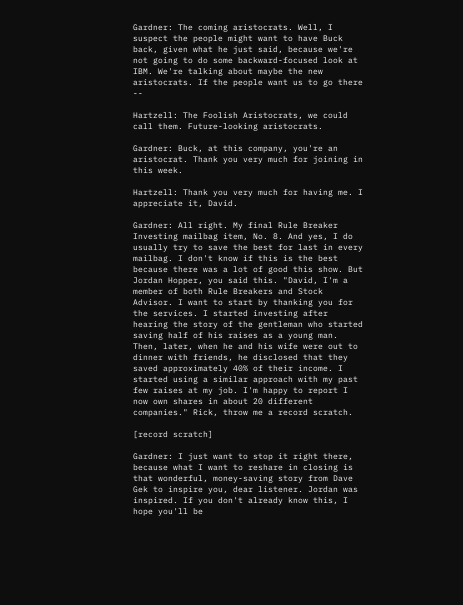Gardner: The coming aristocrats. Well, I suspect the people might want to have Buck back, given what he just said, because we're not going to do some backward-focused look at IBM. We're talking about maybe the new aristocrats. If the people want us to go there --

Hartzell: The Foolish Aristocrats, we could call them. Future-looking aristocrats.

Gardner: Buck, at this company, you're an aristocrat. Thank you very much for joining in this week.

Hartzell: Thank you very much for having me. I appreciate it, David.

Gardner: All right. My final Rule Breaker Investing mailbag item, No. 8. And yes, I do usually try to save the best for last in every mailbag. I don't know if this is the best because there was a lot of good this show. But Jordan Hopper, you said this. "David, I'm a member of both Rule Breakers and Stock Advisor. I want to start by thanking you for the services. I started investing after hearing the story of the gentleman who started saving half of his raises as a young man. Then, later, when he and his wife were out to dinner with friends, he disclosed that they saved approximately 40% of their income. I started using a similar approach with my past few raises at my job. I'm happy to report I now own shares in about 20 different companies." Rick, throw me a record scratch.

[record scratch]

Gardner: I just want to stop it right there, because what I want to reshare in closing is that wonderful, money-saving story from Dave Gek to inspire you, dear listener. Jordan was inspired. If you don't already know this, I hope you'll be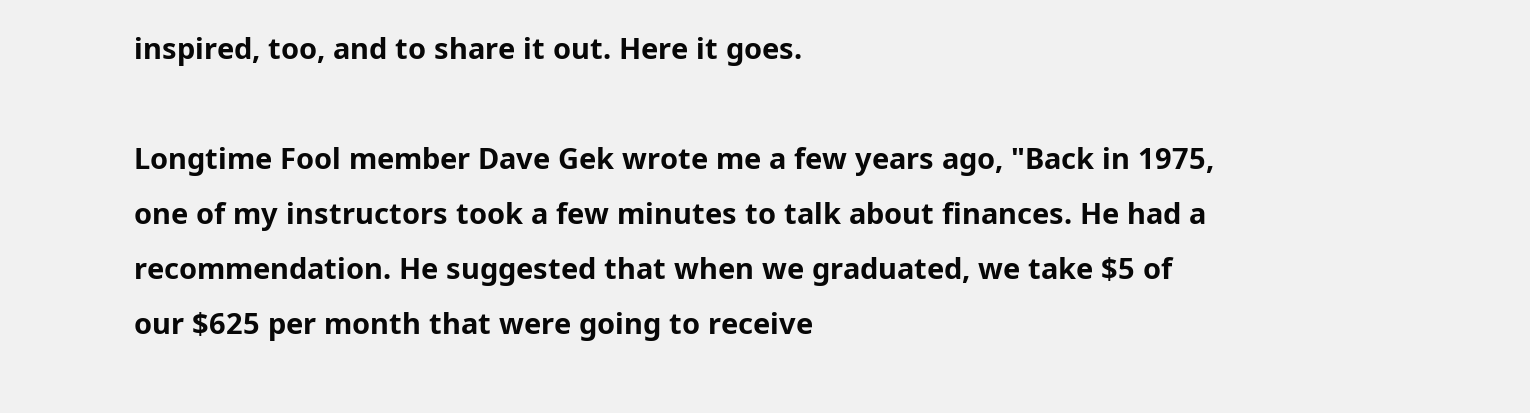inspired, too, and to share it out. Here it goes.

Longtime Fool member Dave Gek wrote me a few years ago, "Back in 1975, one of my instructors took a few minutes to talk about finances. He had a recommendation. He suggested that when we graduated, we take $5 of our $625 per month that were going to receive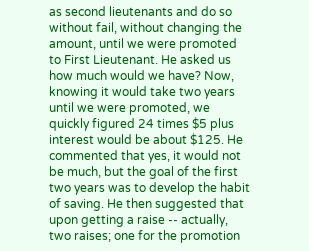as second lieutenants and do so without fail, without changing the amount, until we were promoted to First Lieutenant. He asked us how much would we have? Now, knowing it would take two years until we were promoted, we quickly figured 24 times $5 plus interest would be about $125. He commented that yes, it would not be much, but the goal of the first two years was to develop the habit of saving. He then suggested that upon getting a raise -- actually, two raises; one for the promotion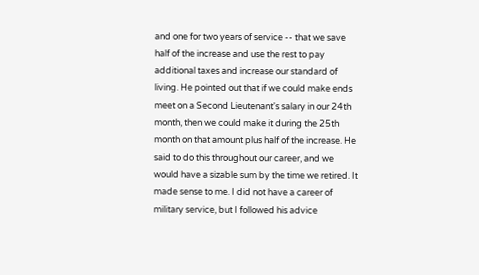and one for two years of service -- that we save half of the increase and use the rest to pay additional taxes and increase our standard of living. He pointed out that if we could make ends meet on a Second Lieutenant's salary in our 24th month, then we could make it during the 25th month on that amount plus half of the increase. He said to do this throughout our career, and we would have a sizable sum by the time we retired. It made sense to me. I did not have a career of military service, but I followed his advice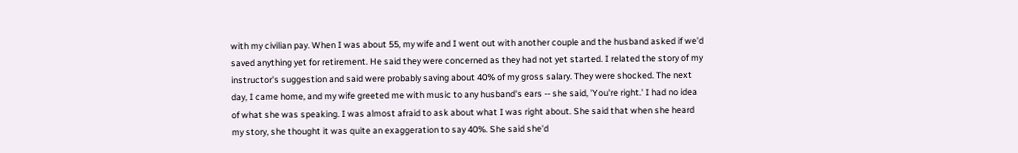with my civilian pay. When I was about 55, my wife and I went out with another couple and the husband asked if we'd saved anything yet for retirement. He said they were concerned as they had not yet started. I related the story of my instructor's suggestion and said were probably saving about 40% of my gross salary. They were shocked. The next day, I came home, and my wife greeted me with music to any husband's ears -- she said, 'You're right.' I had no idea of what she was speaking. I was almost afraid to ask about what I was right about. She said that when she heard my story, she thought it was quite an exaggeration to say 40%. She said she'd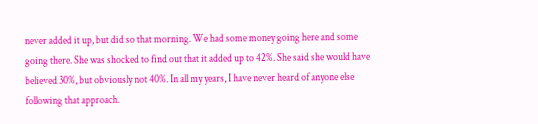never added it up, but did so that morning. We had some money going here and some going there. She was shocked to find out that it added up to 42%. She said she would have believed 30%, but obviously not 40%. In all my years, I have never heard of anyone else following that approach.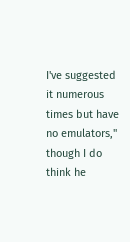I've suggested it numerous times but have no emulators," though I do think he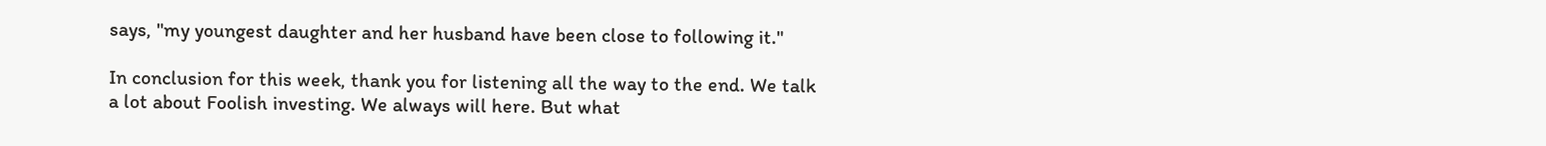says, "my youngest daughter and her husband have been close to following it."

In conclusion for this week, thank you for listening all the way to the end. We talk a lot about Foolish investing. We always will here. But what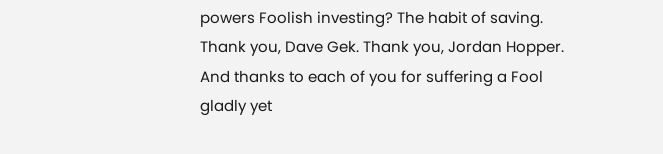powers Foolish investing? The habit of saving. Thank you, Dave Gek. Thank you, Jordan Hopper. And thanks to each of you for suffering a Fool gladly yet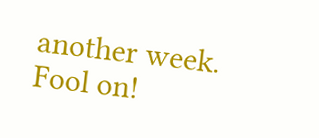another week. Fool on!